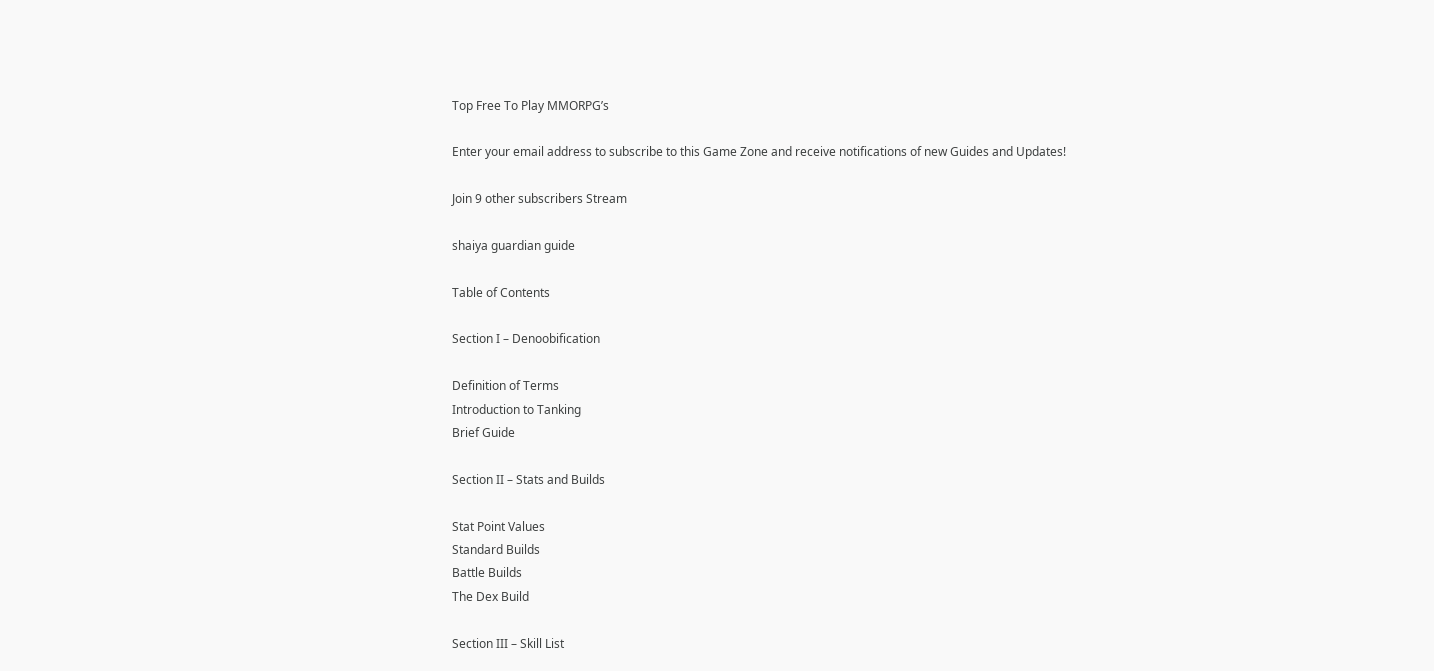Top Free To Play MMORPG’s

Enter your email address to subscribe to this Game Zone and receive notifications of new Guides and Updates!

Join 9 other subscribers Stream

shaiya guardian guide

Table of Contents

Section I – Denoobification

Definition of Terms
Introduction to Tanking
Brief Guide

Section II – Stats and Builds

Stat Point Values
Standard Builds
Battle Builds
The Dex Build

Section III – Skill List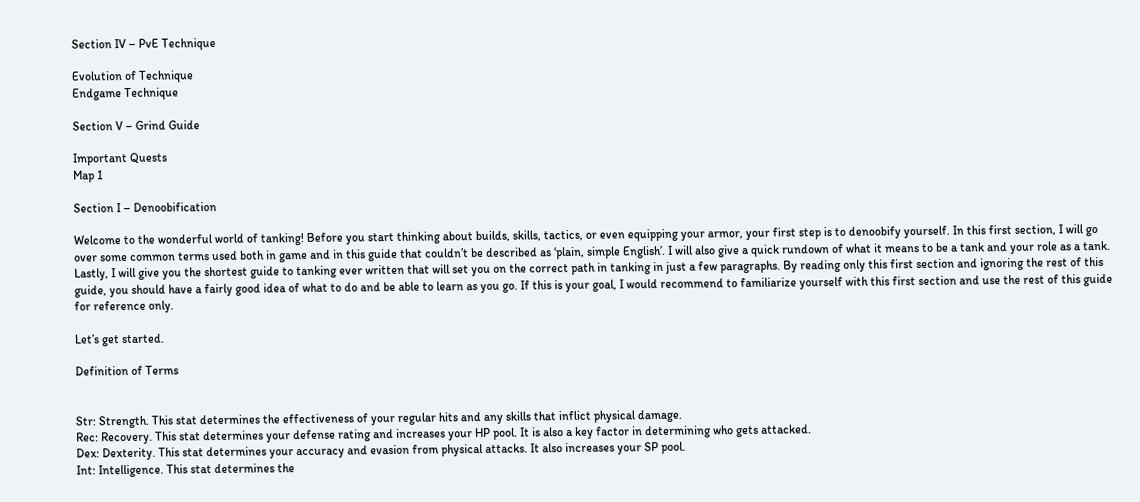Section IV – PvE Technique

Evolution of Technique
Endgame Technique

Section V – Grind Guide

Important Quests
Map 1

Section I – Denoobification

Welcome to the wonderful world of tanking! Before you start thinking about builds, skills, tactics, or even equipping your armor, your first step is to denoobify yourself. In this first section, I will go over some common terms used both in game and in this guide that couldn’t be described as ‘plain, simple English’. I will also give a quick rundown of what it means to be a tank and your role as a tank. Lastly, I will give you the shortest guide to tanking ever written that will set you on the correct path in tanking in just a few paragraphs. By reading only this first section and ignoring the rest of this guide, you should have a fairly good idea of what to do and be able to learn as you go. If this is your goal, I would recommend to familiarize yourself with this first section and use the rest of this guide for reference only.

Let’s get started.

Definition of Terms


Str: Strength. This stat determines the effectiveness of your regular hits and any skills that inflict physical damage.
Rec: Recovery. This stat determines your defense rating and increases your HP pool. It is also a key factor in determining who gets attacked.
Dex: Dexterity. This stat determines your accuracy and evasion from physical attacks. It also increases your SP pool.
Int: Intelligence. This stat determines the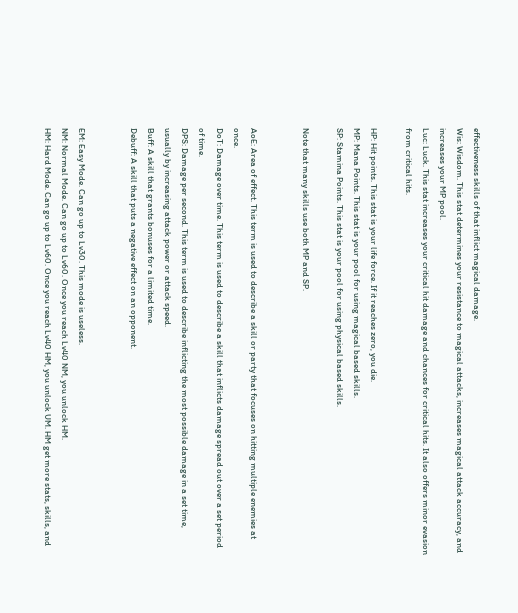effectiveness skills of that inflict magical damage.
Wis: Wisdom. This stat determines your resistance to magical attacks, increases magical attack accuracy, and increases your MP pool.
Luc: Luck. This stat increases your critical hit damage and chances for critical hits. It also offers minor evasion from critical hits.

HP: Hit points. This stat is your life force. If it reaches zero, you die.
MP: Mana Points. This stat is your pool for using magical based skills.
SP: Stamina Points. This stat is your pool for using physical based skills.

Note that many skills use both MP and SP.


AoE: Area of effect. This term is used to describe a skill or party that focuses on hitting multiple enemies at once.
DoT: Damage over time. This term is used to describe a skill that inflicts damage spread out over a set period of time.
DPS: Damage per second. This term is used to describe inflicting the most possible damage in a set time, usually by increasing attack power or attack speed.
Buff: A skill that grants bonuses for a limited time.
Debuff: A skill that puts a negative effect on an opponent.


EM: Easy Mode. Can go up to Lv30. This mode is useless.
NM: Normal Mode. Can go up to Lv60. Once you reach Lv40 NM, you unlock HM.
HM: Hard Mode. Can go up to Lv60. Once you reach Lv40 HM, you unlock UM. HM get more stats, skills, and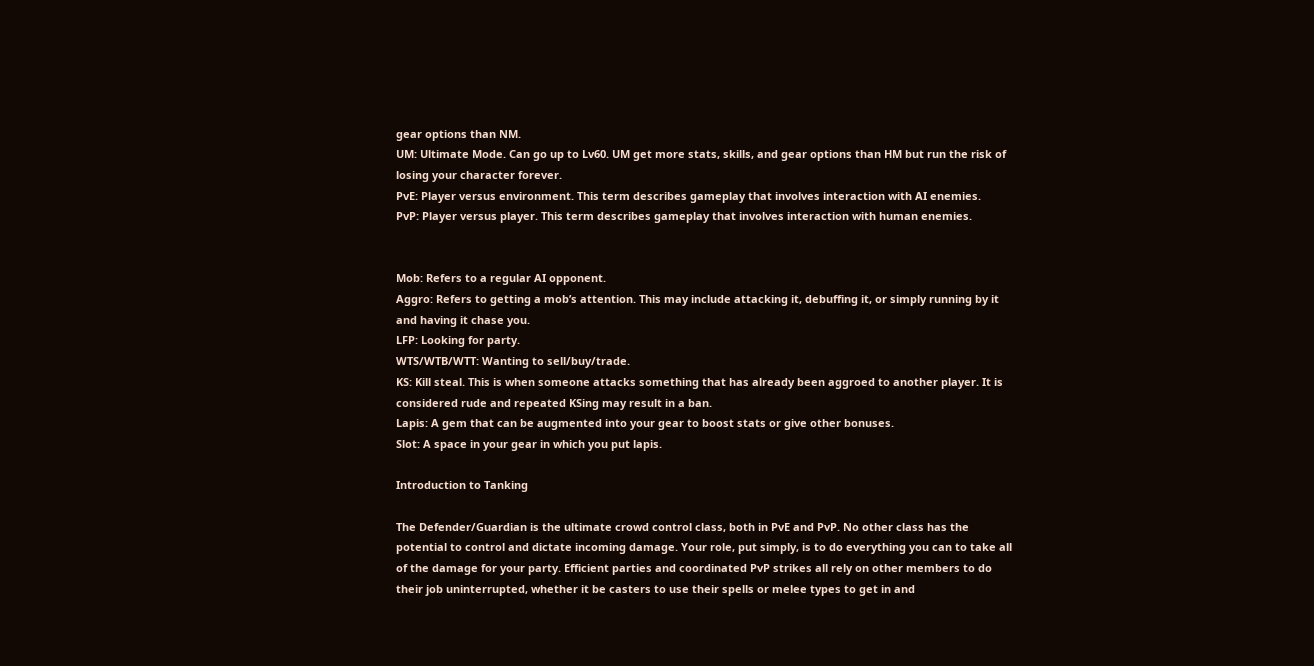gear options than NM.
UM: Ultimate Mode. Can go up to Lv60. UM get more stats, skills, and gear options than HM but run the risk of losing your character forever.
PvE: Player versus environment. This term describes gameplay that involves interaction with AI enemies.
PvP: Player versus player. This term describes gameplay that involves interaction with human enemies.


Mob: Refers to a regular AI opponent.
Aggro: Refers to getting a mob’s attention. This may include attacking it, debuffing it, or simply running by it and having it chase you.
LFP: Looking for party.
WTS/WTB/WTT: Wanting to sell/buy/trade.
KS: Kill steal. This is when someone attacks something that has already been aggroed to another player. It is considered rude and repeated KSing may result in a ban.
Lapis: A gem that can be augmented into your gear to boost stats or give other bonuses.
Slot: A space in your gear in which you put lapis.

Introduction to Tanking

The Defender/Guardian is the ultimate crowd control class, both in PvE and PvP. No other class has the potential to control and dictate incoming damage. Your role, put simply, is to do everything you can to take all of the damage for your party. Efficient parties and coordinated PvP strikes all rely on other members to do their job uninterrupted, whether it be casters to use their spells or melee types to get in and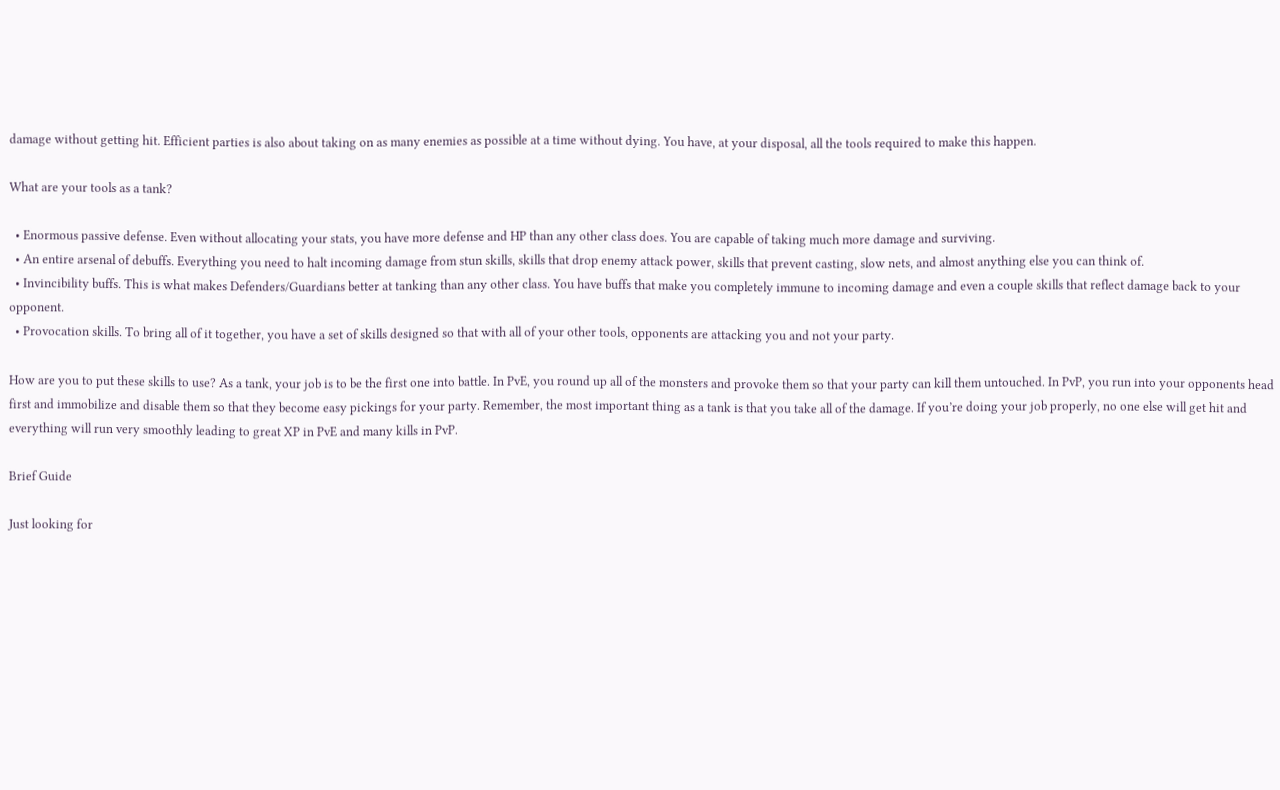damage without getting hit. Efficient parties is also about taking on as many enemies as possible at a time without dying. You have, at your disposal, all the tools required to make this happen.

What are your tools as a tank?

  • Enormous passive defense. Even without allocating your stats, you have more defense and HP than any other class does. You are capable of taking much more damage and surviving.
  • An entire arsenal of debuffs. Everything you need to halt incoming damage from stun skills, skills that drop enemy attack power, skills that prevent casting, slow nets, and almost anything else you can think of.
  • Invincibility buffs. This is what makes Defenders/Guardians better at tanking than any other class. You have buffs that make you completely immune to incoming damage and even a couple skills that reflect damage back to your opponent.
  • Provocation skills. To bring all of it together, you have a set of skills designed so that with all of your other tools, opponents are attacking you and not your party.

How are you to put these skills to use? As a tank, your job is to be the first one into battle. In PvE, you round up all of the monsters and provoke them so that your party can kill them untouched. In PvP, you run into your opponents head first and immobilize and disable them so that they become easy pickings for your party. Remember, the most important thing as a tank is that you take all of the damage. If you’re doing your job properly, no one else will get hit and everything will run very smoothly leading to great XP in PvE and many kills in PvP.

Brief Guide

Just looking for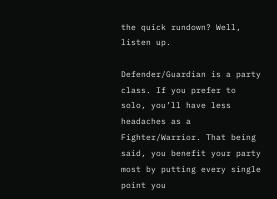the quick rundown? Well, listen up.

Defender/Guardian is a party class. If you prefer to solo, you’ll have less headaches as a Fighter/Warrior. That being said, you benefit your party most by putting every single point you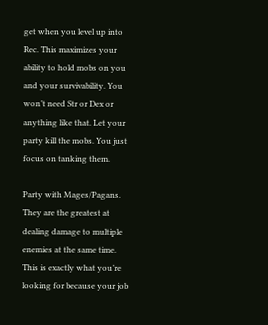get when you level up into Rec. This maximizes your ability to hold mobs on you and your survivability. You won’t need Str or Dex or anything like that. Let your party kill the mobs. You just focus on tanking them.

Party with Mages/Pagans. They are the greatest at dealing damage to multiple enemies at the same time. This is exactly what you’re looking for because your job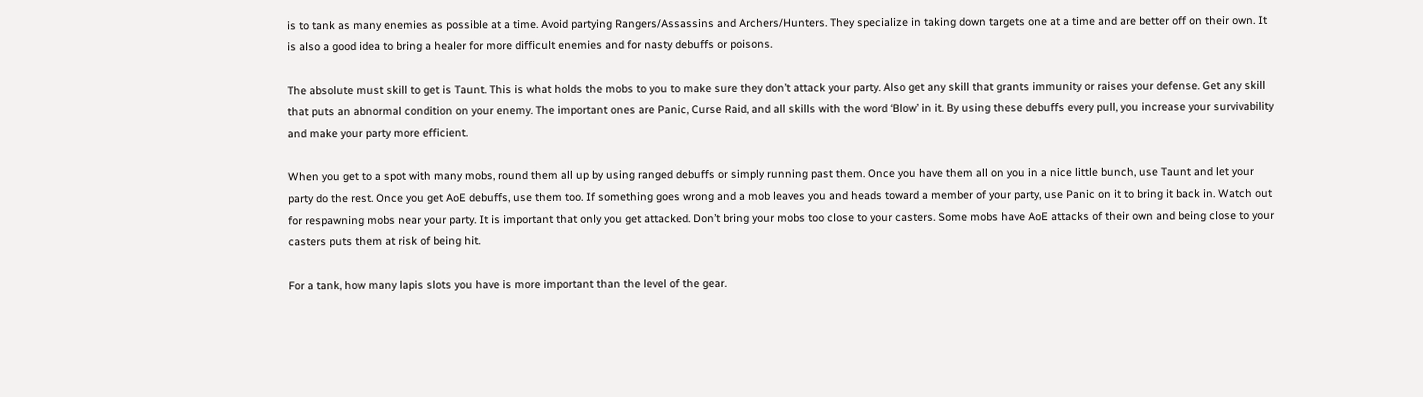is to tank as many enemies as possible at a time. Avoid partying Rangers/Assassins and Archers/Hunters. They specialize in taking down targets one at a time and are better off on their own. It is also a good idea to bring a healer for more difficult enemies and for nasty debuffs or poisons.

The absolute must skill to get is Taunt. This is what holds the mobs to you to make sure they don’t attack your party. Also get any skill that grants immunity or raises your defense. Get any skill that puts an abnormal condition on your enemy. The important ones are Panic, Curse Raid, and all skills with the word ‘Blow’ in it. By using these debuffs every pull, you increase your survivability and make your party more efficient.

When you get to a spot with many mobs, round them all up by using ranged debuffs or simply running past them. Once you have them all on you in a nice little bunch, use Taunt and let your party do the rest. Once you get AoE debuffs, use them too. If something goes wrong and a mob leaves you and heads toward a member of your party, use Panic on it to bring it back in. Watch out for respawning mobs near your party. It is important that only you get attacked. Don’t bring your mobs too close to your casters. Some mobs have AoE attacks of their own and being close to your casters puts them at risk of being hit.

For a tank, how many lapis slots you have is more important than the level of the gear.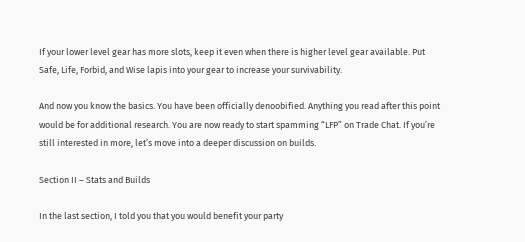If your lower level gear has more slots, keep it even when there is higher level gear available. Put Safe, Life, Forbid, and Wise lapis into your gear to increase your survivability.

And now you know the basics. You have been officially denoobified. Anything you read after this point would be for additional research. You are now ready to start spamming “LFP” on Trade Chat. If you’re still interested in more, let’s move into a deeper discussion on builds.

Section II – Stats and Builds

In the last section, I told you that you would benefit your party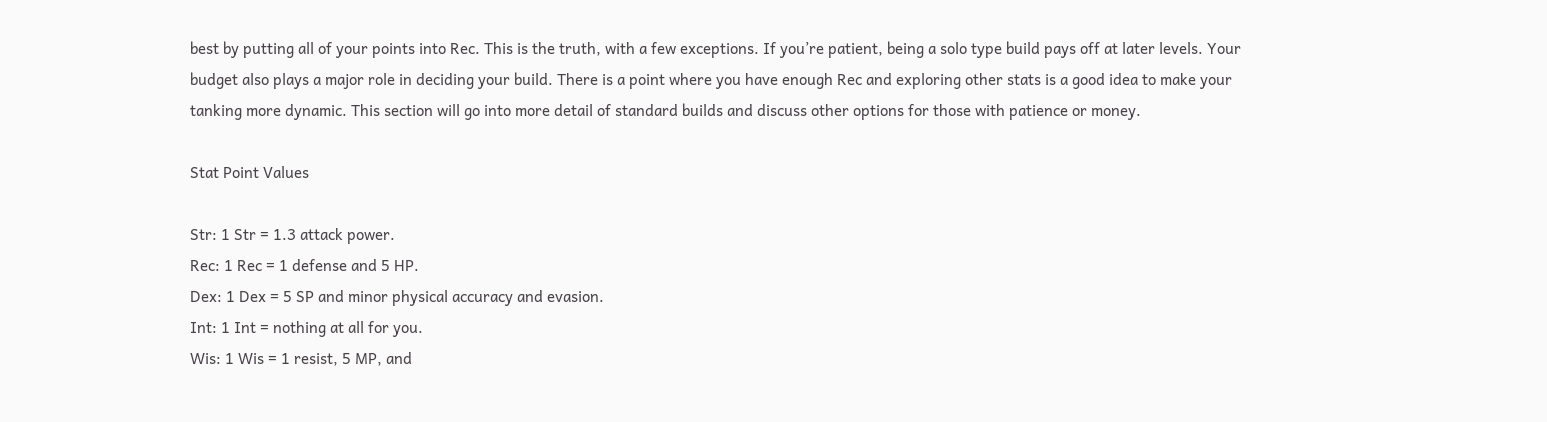best by putting all of your points into Rec. This is the truth, with a few exceptions. If you’re patient, being a solo type build pays off at later levels. Your budget also plays a major role in deciding your build. There is a point where you have enough Rec and exploring other stats is a good idea to make your tanking more dynamic. This section will go into more detail of standard builds and discuss other options for those with patience or money.

Stat Point Values

Str: 1 Str = 1.3 attack power.
Rec: 1 Rec = 1 defense and 5 HP.
Dex: 1 Dex = 5 SP and minor physical accuracy and evasion.
Int: 1 Int = nothing at all for you.
Wis: 1 Wis = 1 resist, 5 MP, and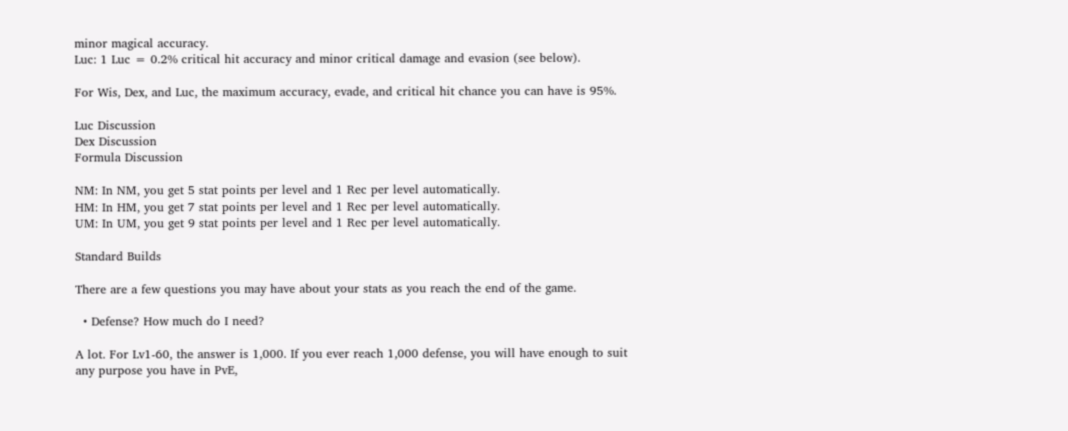minor magical accuracy.
Luc: 1 Luc = 0.2% critical hit accuracy and minor critical damage and evasion (see below).

For Wis, Dex, and Luc, the maximum accuracy, evade, and critical hit chance you can have is 95%.

Luc Discussion
Dex Discussion
Formula Discussion

NM: In NM, you get 5 stat points per level and 1 Rec per level automatically.
HM: In HM, you get 7 stat points per level and 1 Rec per level automatically.
UM: In UM, you get 9 stat points per level and 1 Rec per level automatically.

Standard Builds

There are a few questions you may have about your stats as you reach the end of the game.

  • Defense? How much do I need?

A lot. For Lv1-60, the answer is 1,000. If you ever reach 1,000 defense, you will have enough to suit any purpose you have in PvE,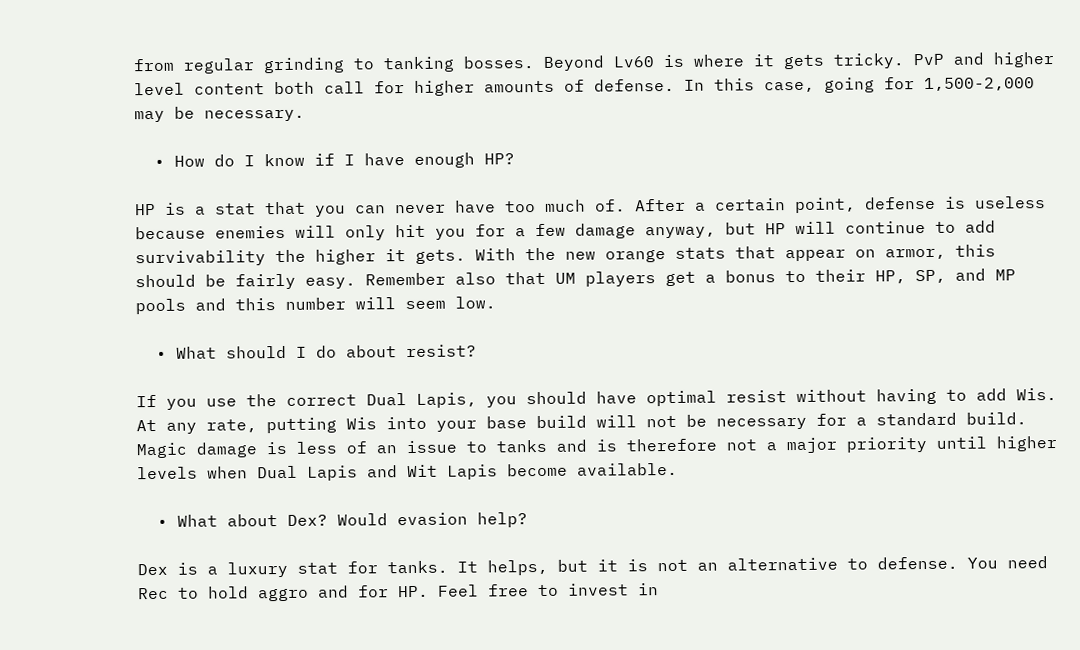from regular grinding to tanking bosses. Beyond Lv60 is where it gets tricky. PvP and higher level content both call for higher amounts of defense. In this case, going for 1,500-2,000 may be necessary.

  • How do I know if I have enough HP?

HP is a stat that you can never have too much of. After a certain point, defense is useless because enemies will only hit you for a few damage anyway, but HP will continue to add survivability the higher it gets. With the new orange stats that appear on armor, this should be fairly easy. Remember also that UM players get a bonus to their HP, SP, and MP pools and this number will seem low.

  • What should I do about resist?

If you use the correct Dual Lapis, you should have optimal resist without having to add Wis. At any rate, putting Wis into your base build will not be necessary for a standard build. Magic damage is less of an issue to tanks and is therefore not a major priority until higher levels when Dual Lapis and Wit Lapis become available.

  • What about Dex? Would evasion help?

Dex is a luxury stat for tanks. It helps, but it is not an alternative to defense. You need Rec to hold aggro and for HP. Feel free to invest in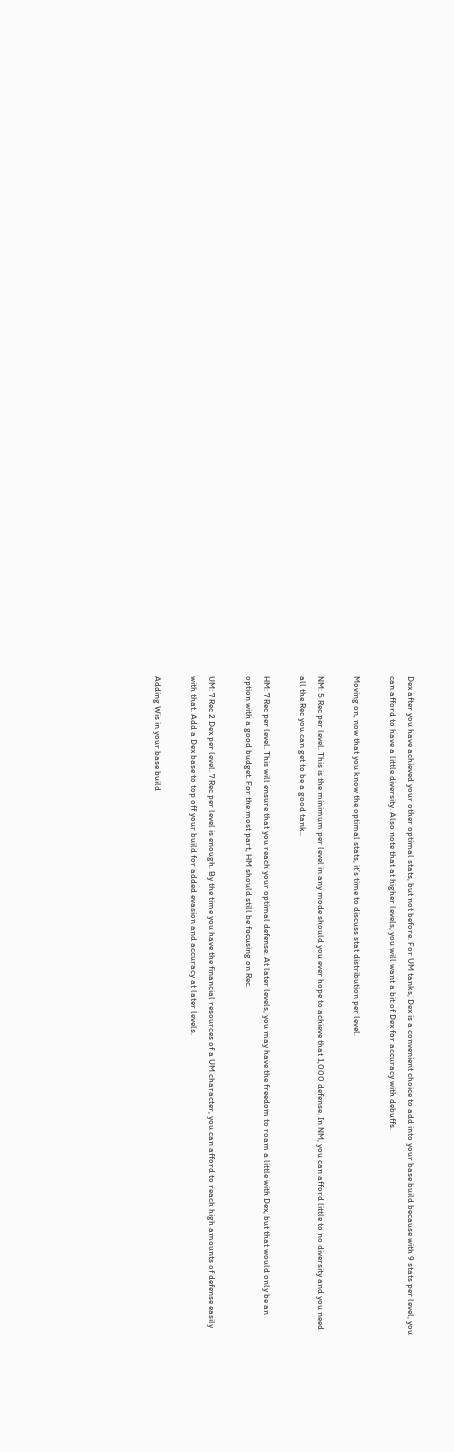Dex after you have achieved your other optimal stats, but not before. For UM tanks, Dex is a convenient choice to add into your base build because with 9 stats per level, you can afford to have a little diversity. Also note that at higher levels, you will want a bit of Dex for accuracy with debuffs.

Moving on, now that you know the optimal stats, it’s time to discuss stat distribution per level.

NM: 5 Rec per level. This is the minimum per level in any mode should you ever hope to achieve that 1,000 defense. In NM, you can afford little to no diversity and you need all the Rec you can get to be a good tank..

HM: 7 Rec per level. This will ensure that you reach your optimal defense. At later levels, you may have the freedom to roam a little with Dex, but that would only be an option with a good budget. For the most part, HM should still be focusing on Rec.

UM: 7 Rec 2 Dex per level. 7 Rec per level is enough. By the time you have the financial resources of a UM character, you can afford to reach high amounts of defense easily with that. Add a Dex base to top off your build for added evasion and accuracy at later levels.

Adding Wis in your base build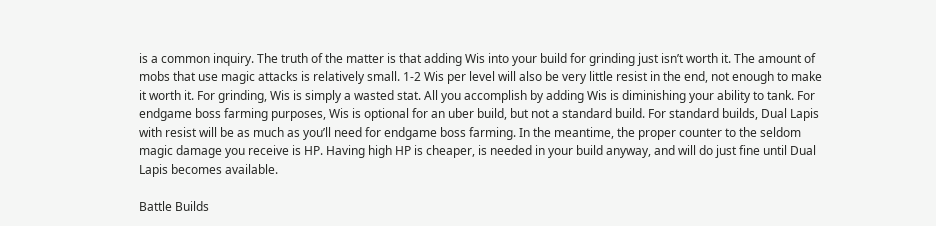is a common inquiry. The truth of the matter is that adding Wis into your build for grinding just isn’t worth it. The amount of mobs that use magic attacks is relatively small. 1-2 Wis per level will also be very little resist in the end, not enough to make it worth it. For grinding, Wis is simply a wasted stat. All you accomplish by adding Wis is diminishing your ability to tank. For endgame boss farming purposes, Wis is optional for an uber build, but not a standard build. For standard builds, Dual Lapis with resist will be as much as you’ll need for endgame boss farming. In the meantime, the proper counter to the seldom magic damage you receive is HP. Having high HP is cheaper, is needed in your build anyway, and will do just fine until Dual Lapis becomes available.

Battle Builds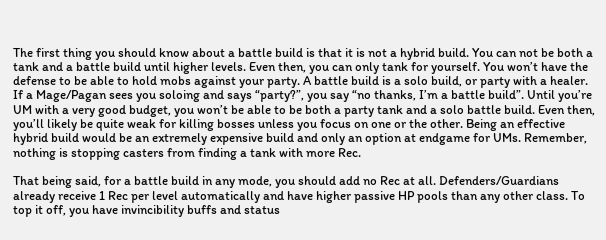The first thing you should know about a battle build is that it is not a hybrid build. You can not be both a tank and a battle build until higher levels. Even then, you can only tank for yourself. You won’t have the defense to be able to hold mobs against your party. A battle build is a solo build, or party with a healer. If a Mage/Pagan sees you soloing and says “party?”, you say “no thanks, I’m a battle build”. Until you’re UM with a very good budget, you won’t be able to be both a party tank and a solo battle build. Even then, you’ll likely be quite weak for killing bosses unless you focus on one or the other. Being an effective hybrid build would be an extremely expensive build and only an option at endgame for UMs. Remember, nothing is stopping casters from finding a tank with more Rec.

That being said, for a battle build in any mode, you should add no Rec at all. Defenders/Guardians already receive 1 Rec per level automatically and have higher passive HP pools than any other class. To top it off, you have invincibility buffs and status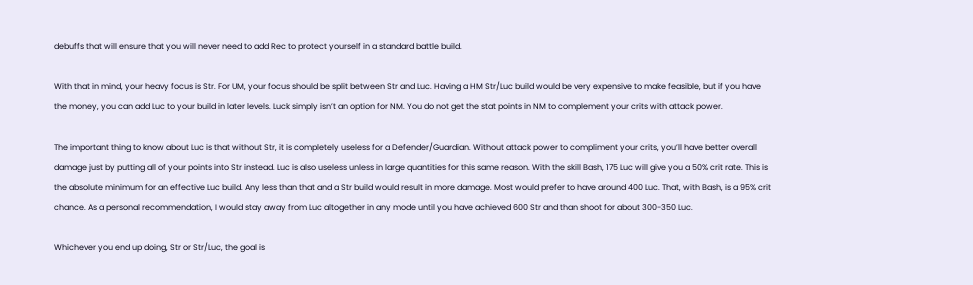debuffs that will ensure that you will never need to add Rec to protect yourself in a standard battle build.

With that in mind, your heavy focus is Str. For UM, your focus should be split between Str and Luc. Having a HM Str/Luc build would be very expensive to make feasible, but if you have the money, you can add Luc to your build in later levels. Luck simply isn’t an option for NM. You do not get the stat points in NM to complement your crits with attack power.

The important thing to know about Luc is that without Str, it is completely useless for a Defender/Guardian. Without attack power to compliment your crits, you’ll have better overall damage just by putting all of your points into Str instead. Luc is also useless unless in large quantities for this same reason. With the skill Bash, 175 Luc will give you a 50% crit rate. This is the absolute minimum for an effective Luc build. Any less than that and a Str build would result in more damage. Most would prefer to have around 400 Luc. That, with Bash, is a 95% crit chance. As a personal recommendation, I would stay away from Luc altogether in any mode until you have achieved 600 Str and than shoot for about 300-350 Luc.

Whichever you end up doing, Str or Str/Luc, the goal is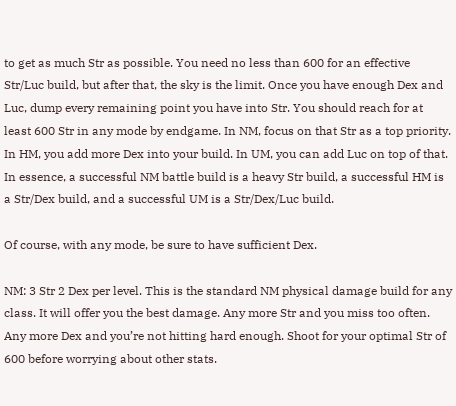to get as much Str as possible. You need no less than 600 for an effective Str/Luc build, but after that, the sky is the limit. Once you have enough Dex and Luc, dump every remaining point you have into Str. You should reach for at least 600 Str in any mode by endgame. In NM, focus on that Str as a top priority. In HM, you add more Dex into your build. In UM, you can add Luc on top of that. In essence, a successful NM battle build is a heavy Str build, a successful HM is a Str/Dex build, and a successful UM is a Str/Dex/Luc build.

Of course, with any mode, be sure to have sufficient Dex.

NM: 3 Str 2 Dex per level. This is the standard NM physical damage build for any class. It will offer you the best damage. Any more Str and you miss too often. Any more Dex and you’re not hitting hard enough. Shoot for your optimal Str of 600 before worrying about other stats.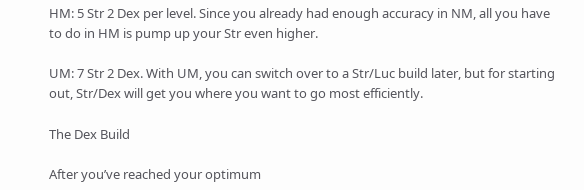HM: 5 Str 2 Dex per level. Since you already had enough accuracy in NM, all you have to do in HM is pump up your Str even higher.

UM: 7 Str 2 Dex. With UM, you can switch over to a Str/Luc build later, but for starting out, Str/Dex will get you where you want to go most efficiently.

The Dex Build

After you’ve reached your optimum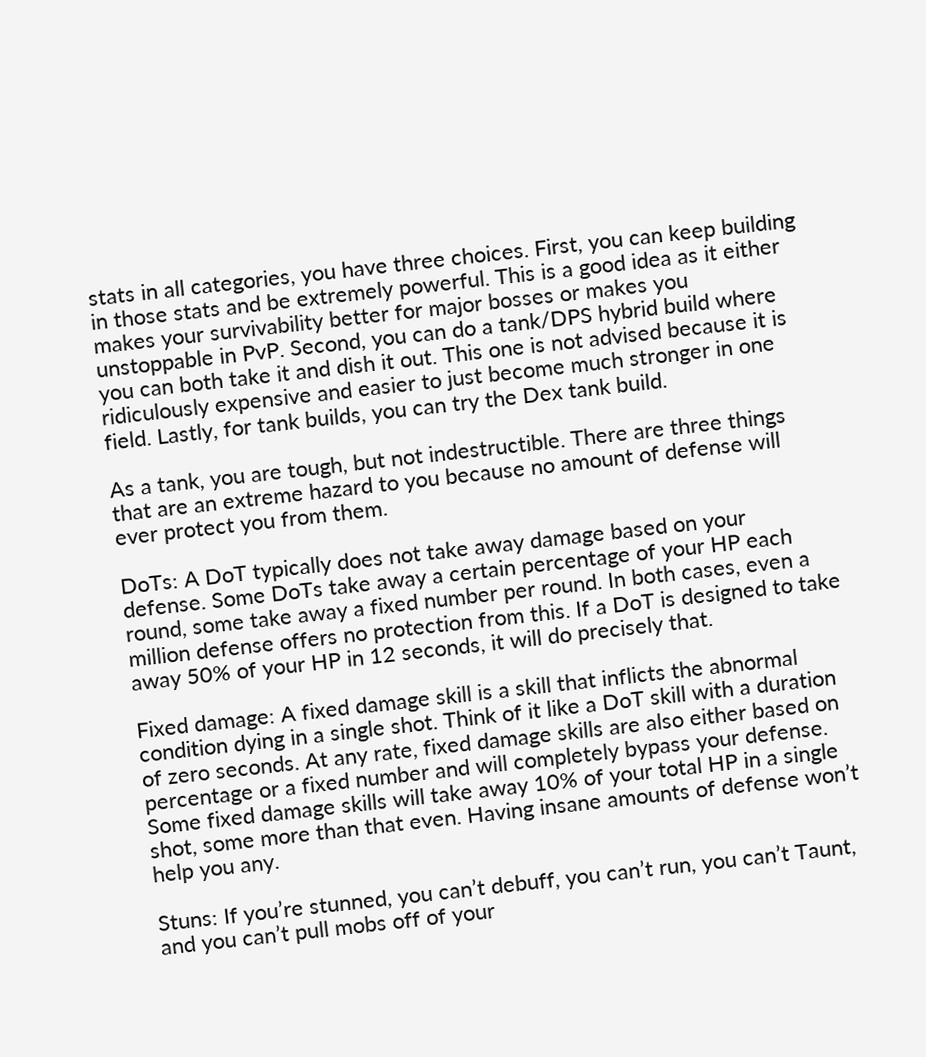stats in all categories, you have three choices. First, you can keep building in those stats and be extremely powerful. This is a good idea as it either makes your survivability better for major bosses or makes you unstoppable in PvP. Second, you can do a tank/DPS hybrid build where you can both take it and dish it out. This one is not advised because it is ridiculously expensive and easier to just become much stronger in one field. Lastly, for tank builds, you can try the Dex tank build.

As a tank, you are tough, but not indestructible. There are three things that are an extreme hazard to you because no amount of defense will ever protect you from them.

DoTs: A DoT typically does not take away damage based on your defense. Some DoTs take away a certain percentage of your HP each round, some take away a fixed number per round. In both cases, even a million defense offers no protection from this. If a DoT is designed to take away 50% of your HP in 12 seconds, it will do precisely that.

Fixed damage: A fixed damage skill is a skill that inflicts the abnormal condition dying in a single shot. Think of it like a DoT skill with a duration of zero seconds. At any rate, fixed damage skills are also either based on percentage or a fixed number and will completely bypass your defense. Some fixed damage skills will take away 10% of your total HP in a single shot, some more than that even. Having insane amounts of defense won’t help you any.

Stuns: If you’re stunned, you can’t debuff, you can’t run, you can’t Taunt, and you can’t pull mobs off of your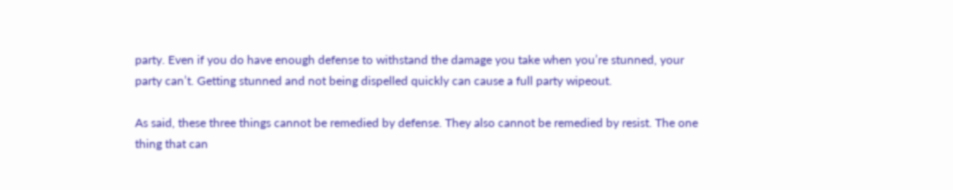party. Even if you do have enough defense to withstand the damage you take when you’re stunned, your party can’t. Getting stunned and not being dispelled quickly can cause a full party wipeout.

As said, these three things cannot be remedied by defense. They also cannot be remedied by resist. The one thing that can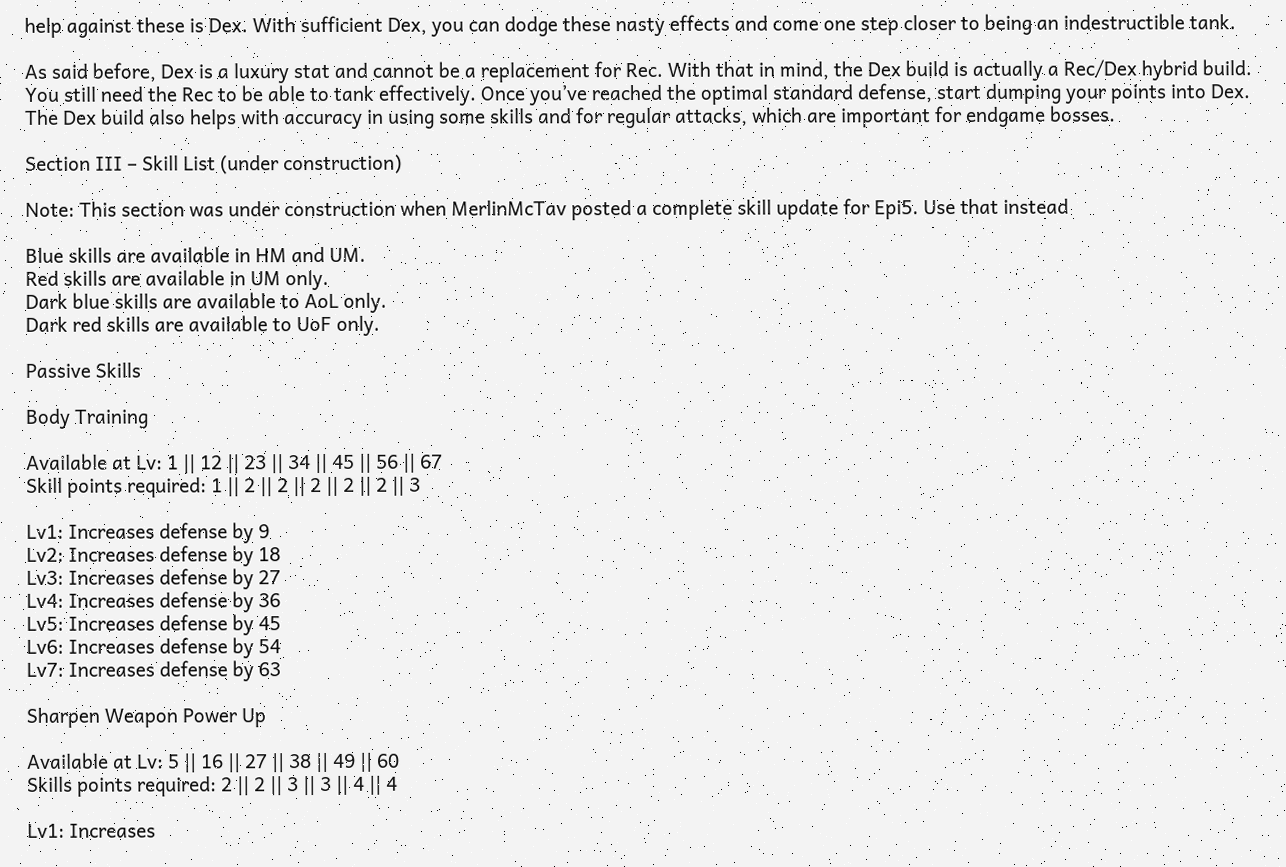help against these is Dex. With sufficient Dex, you can dodge these nasty effects and come one step closer to being an indestructible tank.

As said before, Dex is a luxury stat and cannot be a replacement for Rec. With that in mind, the Dex build is actually a Rec/Dex hybrid build. You still need the Rec to be able to tank effectively. Once you’ve reached the optimal standard defense, start dumping your points into Dex. The Dex build also helps with accuracy in using some skills and for regular attacks, which are important for endgame bosses.

Section III – Skill List (under construction)

Note: This section was under construction when MerlinMcTav posted a complete skill update for Epi5. Use that instead

Blue skills are available in HM and UM.
Red skills are available in UM only.
Dark blue skills are available to AoL only.
Dark red skills are available to UoF only.

Passive Skills

Body Training

Available at Lv: 1 || 12 || 23 || 34 || 45 || 56 || 67
Skill points required: 1 || 2 || 2 || 2 || 2 || 2 || 3

Lv1: Increases defense by 9
Lv2: Increases defense by 18
Lv3: Increases defense by 27
Lv4: Increases defense by 36
Lv5: Increases defense by 45
Lv6: Increases defense by 54
Lv7: Increases defense by 63

Sharpen Weapon Power Up

Available at Lv: 5 || 16 || 27 || 38 || 49 || 60
Skills points required: 2 || 2 || 3 || 3 || 4 || 4

Lv1: Increases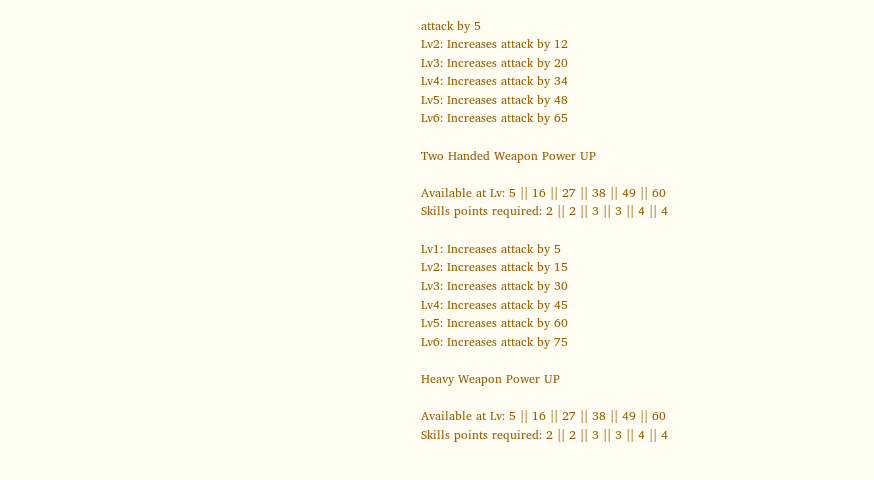attack by 5
Lv2: Increases attack by 12
Lv3: Increases attack by 20
Lv4: Increases attack by 34
Lv5: Increases attack by 48
Lv6: Increases attack by 65

Two Handed Weapon Power UP

Available at Lv: 5 || 16 || 27 || 38 || 49 || 60
Skills points required: 2 || 2 || 3 || 3 || 4 || 4

Lv1: Increases attack by 5
Lv2: Increases attack by 15
Lv3: Increases attack by 30
Lv4: Increases attack by 45
Lv5: Increases attack by 60
Lv6: Increases attack by 75

Heavy Weapon Power UP

Available at Lv: 5 || 16 || 27 || 38 || 49 || 60
Skills points required: 2 || 2 || 3 || 3 || 4 || 4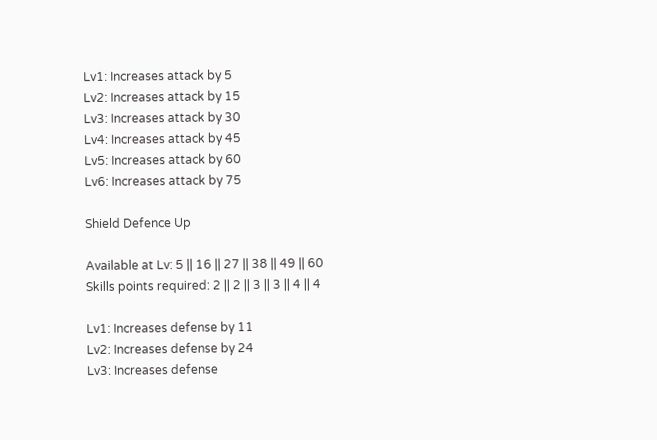Lv1: Increases attack by 5
Lv2: Increases attack by 15
Lv3: Increases attack by 30
Lv4: Increases attack by 45
Lv5: Increases attack by 60
Lv6: Increases attack by 75

Shield Defence Up

Available at Lv: 5 || 16 || 27 || 38 || 49 || 60
Skills points required: 2 || 2 || 3 || 3 || 4 || 4

Lv1: Increases defense by 11
Lv2: Increases defense by 24
Lv3: Increases defense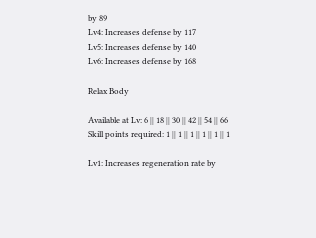by 89
Lv4: Increases defense by 117
Lv5: Increases defense by 140
Lv6: Increases defense by 168

Relax Body

Available at Lv: 6 || 18 || 30 || 42 || 54 || 66
Skill points required: 1 || 1 || 1 || 1 || 1 || 1

Lv1: Increases regeneration rate by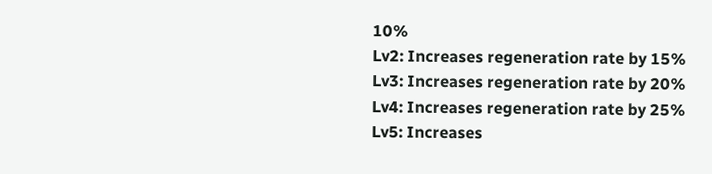10%
Lv2: Increases regeneration rate by 15%
Lv3: Increases regeneration rate by 20%
Lv4: Increases regeneration rate by 25%
Lv5: Increases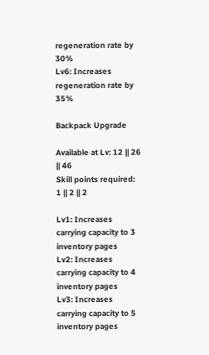regeneration rate by 30%
Lv6: Increases regeneration rate by 35%

Backpack Upgrade

Available at Lv: 12 || 26 || 46
Skill points required: 1 || 2 || 2

Lv1: Increases carrying capacity to 3 inventory pages
Lv2: Increases carrying capacity to 4 inventory pages
Lv3: Increases carrying capacity to 5 inventory pages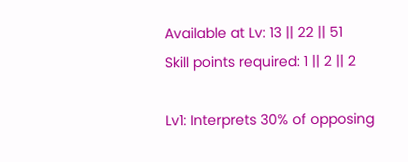Available at Lv: 13 || 22 || 51
Skill points required: 1 || 2 || 2

Lv1: Interprets 30% of opposing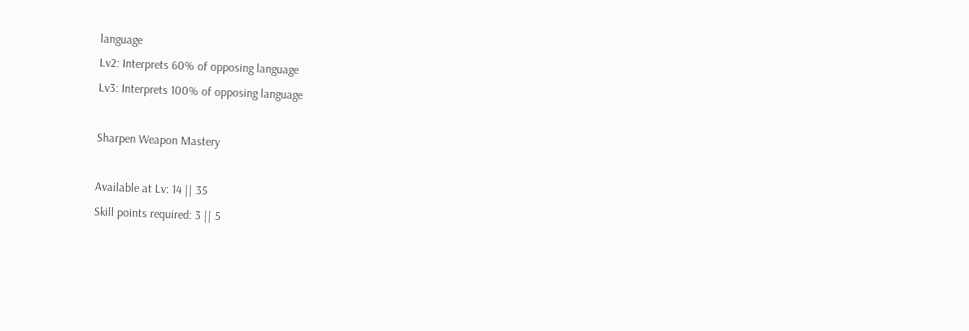language
Lv2: Interprets 60% of opposing language
Lv3: Interprets 100% of opposing language

Sharpen Weapon Mastery

Available at Lv: 14 || 35
Skill points required: 3 || 5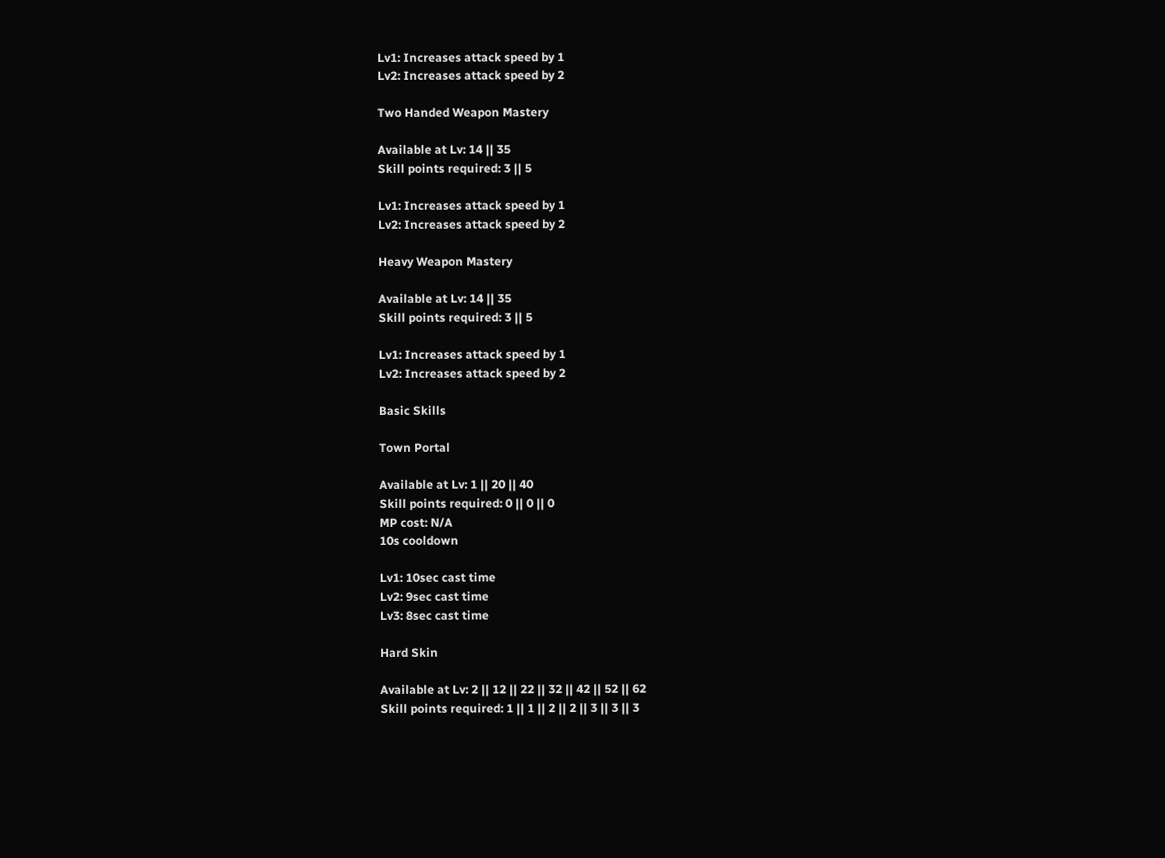Lv1: Increases attack speed by 1
Lv2: Increases attack speed by 2

Two Handed Weapon Mastery

Available at Lv: 14 || 35
Skill points required: 3 || 5

Lv1: Increases attack speed by 1
Lv2: Increases attack speed by 2

Heavy Weapon Mastery

Available at Lv: 14 || 35
Skill points required: 3 || 5

Lv1: Increases attack speed by 1
Lv2: Increases attack speed by 2

Basic Skills

Town Portal

Available at Lv: 1 || 20 || 40
Skill points required: 0 || 0 || 0
MP cost: N/A
10s cooldown

Lv1: 10sec cast time
Lv2: 9sec cast time
Lv3: 8sec cast time

Hard Skin

Available at Lv: 2 || 12 || 22 || 32 || 42 || 52 || 62
Skill points required: 1 || 1 || 2 || 2 || 3 || 3 || 3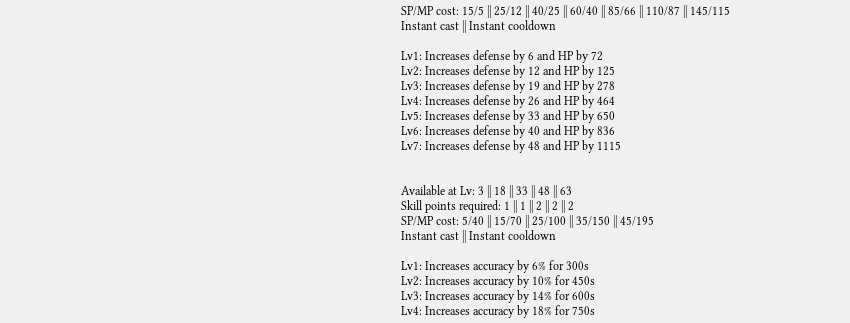SP/MP cost: 15/5 || 25/12 || 40/25 || 60/40 || 85/66 || 110/87 || 145/115
Instant cast || Instant cooldown

Lv1: Increases defense by 6 and HP by 72
Lv2: Increases defense by 12 and HP by 125
Lv3: Increases defense by 19 and HP by 278
Lv4: Increases defense by 26 and HP by 464
Lv5: Increases defense by 33 and HP by 650
Lv6: Increases defense by 40 and HP by 836
Lv7: Increases defense by 48 and HP by 1115


Available at Lv: 3 || 18 || 33 || 48 || 63
Skill points required: 1 || 1 || 2 || 2 || 2
SP/MP cost: 5/40 || 15/70 || 25/100 || 35/150 || 45/195
Instant cast || Instant cooldown

Lv1: Increases accuracy by 6% for 300s
Lv2: Increases accuracy by 10% for 450s
Lv3: Increases accuracy by 14% for 600s
Lv4: Increases accuracy by 18% for 750s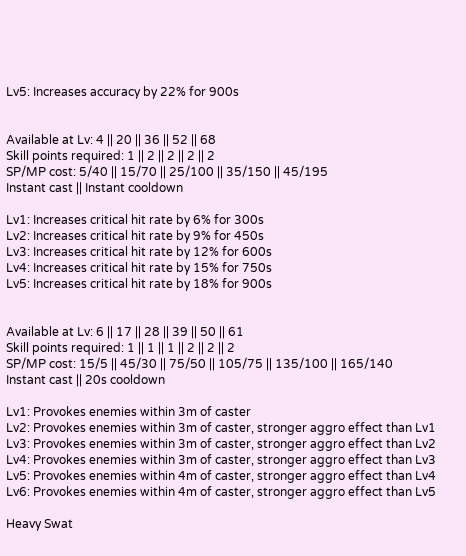Lv5: Increases accuracy by 22% for 900s


Available at Lv: 4 || 20 || 36 || 52 || 68
Skill points required: 1 || 2 || 2 || 2 || 2
SP/MP cost: 5/40 || 15/70 || 25/100 || 35/150 || 45/195
Instant cast || Instant cooldown

Lv1: Increases critical hit rate by 6% for 300s
Lv2: Increases critical hit rate by 9% for 450s
Lv3: Increases critical hit rate by 12% for 600s
Lv4: Increases critical hit rate by 15% for 750s
Lv5: Increases critical hit rate by 18% for 900s


Available at Lv: 6 || 17 || 28 || 39 || 50 || 61
Skill points required: 1 || 1 || 1 || 2 || 2 || 2
SP/MP cost: 15/5 || 45/30 || 75/50 || 105/75 || 135/100 || 165/140
Instant cast || 20s cooldown

Lv1: Provokes enemies within 3m of caster
Lv2: Provokes enemies within 3m of caster, stronger aggro effect than Lv1
Lv3: Provokes enemies within 3m of caster, stronger aggro effect than Lv2
Lv4: Provokes enemies within 3m of caster, stronger aggro effect than Lv3
Lv5: Provokes enemies within 4m of caster, stronger aggro effect than Lv4
Lv6: Provokes enemies within 4m of caster, stronger aggro effect than Lv5

Heavy Swat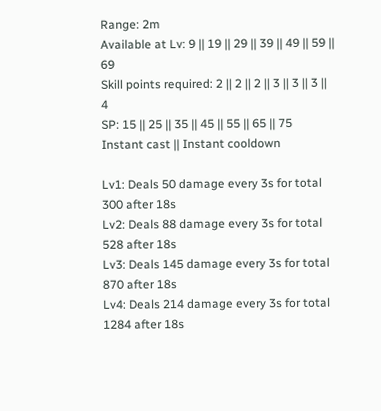Range: 2m
Available at Lv: 9 || 19 || 29 || 39 || 49 || 59 || 69
Skill points required: 2 || 2 || 2 || 3 || 3 || 3 || 4
SP: 15 || 25 || 35 || 45 || 55 || 65 || 75
Instant cast || Instant cooldown

Lv1: Deals 50 damage every 3s for total 300 after 18s
Lv2: Deals 88 damage every 3s for total 528 after 18s
Lv3: Deals 145 damage every 3s for total 870 after 18s
Lv4: Deals 214 damage every 3s for total 1284 after 18s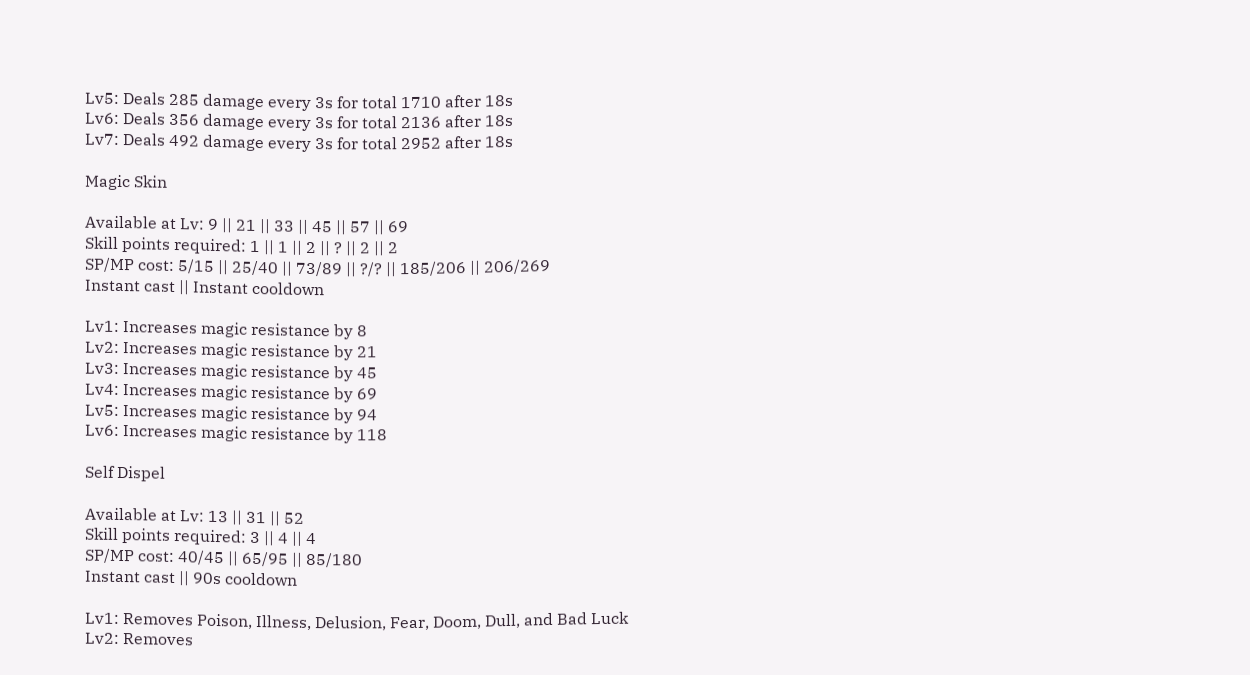Lv5: Deals 285 damage every 3s for total 1710 after 18s
Lv6: Deals 356 damage every 3s for total 2136 after 18s
Lv7: Deals 492 damage every 3s for total 2952 after 18s

Magic Skin

Available at Lv: 9 || 21 || 33 || 45 || 57 || 69
Skill points required: 1 || 1 || 2 || ? || 2 || 2
SP/MP cost: 5/15 || 25/40 || 73/89 || ?/? || 185/206 || 206/269
Instant cast || Instant cooldown

Lv1: Increases magic resistance by 8
Lv2: Increases magic resistance by 21
Lv3: Increases magic resistance by 45
Lv4: Increases magic resistance by 69
Lv5: Increases magic resistance by 94
Lv6: Increases magic resistance by 118

Self Dispel

Available at Lv: 13 || 31 || 52
Skill points required: 3 || 4 || 4
SP/MP cost: 40/45 || 65/95 || 85/180
Instant cast || 90s cooldown

Lv1: Removes Poison, Illness, Delusion, Fear, Doom, Dull, and Bad Luck
Lv2: Removes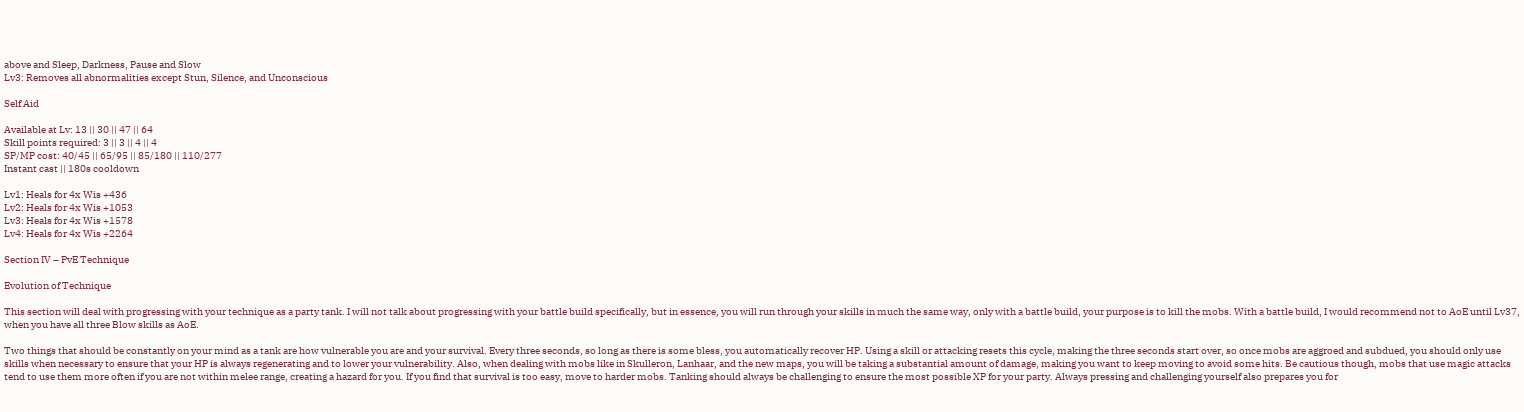above and Sleep, Darkness, Pause and Slow
Lv3: Removes all abnormalities except Stun, Silence, and Unconscious

Self Aid

Available at Lv: 13 || 30 || 47 || 64
Skill points required: 3 || 3 || 4 || 4
SP/MP cost: 40/45 || 65/95 || 85/180 || 110/277
Instant cast || 180s cooldown

Lv1: Heals for 4x Wis +436
Lv2: Heals for 4x Wis +1053
Lv3: Heals for 4x Wis +1578
Lv4: Heals for 4x Wis +2264

Section IV – PvE Technique

Evolution of Technique

This section will deal with progressing with your technique as a party tank. I will not talk about progressing with your battle build specifically, but in essence, you will run through your skills in much the same way, only with a battle build, your purpose is to kill the mobs. With a battle build, I would recommend not to AoE until Lv37, when you have all three Blow skills as AoE.

Two things that should be constantly on your mind as a tank are how vulnerable you are and your survival. Every three seconds, so long as there is some bless, you automatically recover HP. Using a skill or attacking resets this cycle, making the three seconds start over, so once mobs are aggroed and subdued, you should only use skills when necessary to ensure that your HP is always regenerating and to lower your vulnerability. Also, when dealing with mobs like in Skulleron, Lanhaar, and the new maps, you will be taking a substantial amount of damage, making you want to keep moving to avoid some hits. Be cautious though, mobs that use magic attacks tend to use them more often if you are not within melee range, creating a hazard for you. If you find that survival is too easy, move to harder mobs. Tanking should always be challenging to ensure the most possible XP for your party. Always pressing and challenging yourself also prepares you for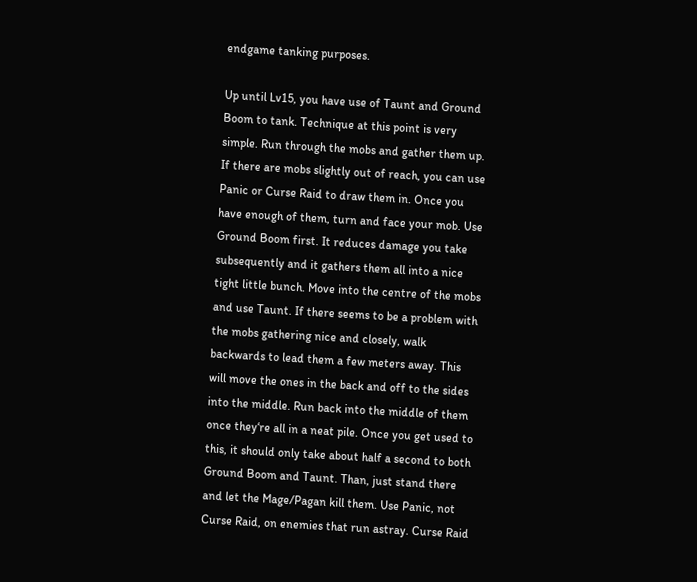endgame tanking purposes.

Up until Lv15, you have use of Taunt and Ground Boom to tank. Technique at this point is very simple. Run through the mobs and gather them up. If there are mobs slightly out of reach, you can use Panic or Curse Raid to draw them in. Once you have enough of them, turn and face your mob. Use Ground Boom first. It reduces damage you take subsequently and it gathers them all into a nice tight little bunch. Move into the centre of the mobs and use Taunt. If there seems to be a problem with the mobs gathering nice and closely, walk backwards to lead them a few meters away. This will move the ones in the back and off to the sides into the middle. Run back into the middle of them once they‘re all in a neat pile. Once you get used to this, it should only take about half a second to both Ground Boom and Taunt. Than, just stand there and let the Mage/Pagan kill them. Use Panic, not Curse Raid, on enemies that run astray. Curse Raid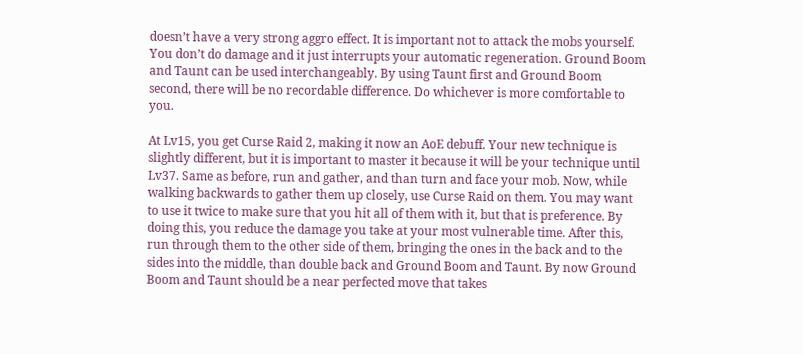doesn’t have a very strong aggro effect. It is important not to attack the mobs yourself. You don’t do damage and it just interrupts your automatic regeneration. Ground Boom and Taunt can be used interchangeably. By using Taunt first and Ground Boom second, there will be no recordable difference. Do whichever is more comfortable to you.

At Lv15, you get Curse Raid 2, making it now an AoE debuff. Your new technique is slightly different, but it is important to master it because it will be your technique until Lv37. Same as before, run and gather, and than turn and face your mob. Now, while walking backwards to gather them up closely, use Curse Raid on them. You may want to use it twice to make sure that you hit all of them with it, but that is preference. By doing this, you reduce the damage you take at your most vulnerable time. After this, run through them to the other side of them, bringing the ones in the back and to the sides into the middle, than double back and Ground Boom and Taunt. By now Ground Boom and Taunt should be a near perfected move that takes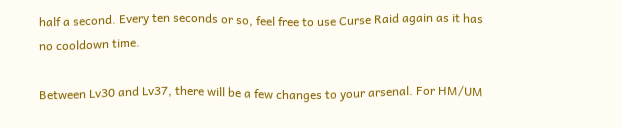half a second. Every ten seconds or so, feel free to use Curse Raid again as it has no cooldown time.

Between Lv30 and Lv37, there will be a few changes to your arsenal. For HM/UM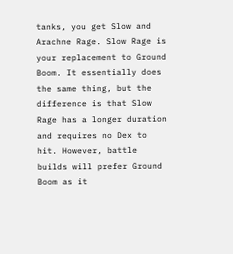tanks, you get Slow and Arachne Rage. Slow Rage is your replacement to Ground Boom. It essentially does the same thing, but the difference is that Slow Rage has a longer duration and requires no Dex to hit. However, battle builds will prefer Ground Boom as it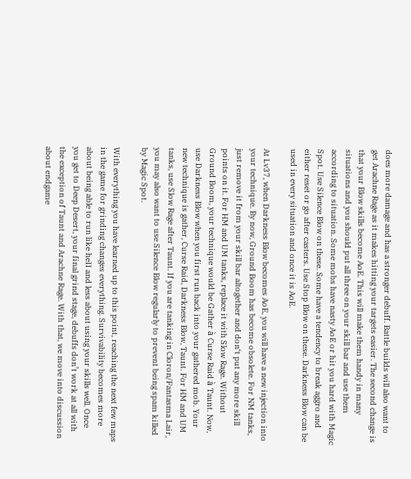does more damage and has a stronger debuff. Battle builds will also want to get Arachne Rage as it makes hitting your targets easier. The second change is that your Blow skills become AoE. This will make them handy in many situations and you should put all three on your skill bar and use them according to situation. Some mobs have nasty AoE or hit you hard with Magic Spot. Use Silence Blow on these. Some have a tendency to break aggro and either reset or go after casters. Use Stop Blow on these. Darkness Blow can be used in every situation and once it is AoE.

At Lv37, when Darkness Blow becomes AoE, you will have a new injection into your technique. By now, Ground Boom has become obsolete. For NM tanks, just remove it from your skill bar altogether and don‘t put any more skill points on it. For HM and UM tanks, replace it with Slow Rage. Without Ground Boom, your technique would be Gather à Curse Raid à Taunt. Now, use Darkness Blow when you first run back into your gathered mob. Your new technique is gather, Curse Raid, Darkness Blow, Taunt. For HM and UM tanks, use Slow Rage after Taunt. If you are tanking in Cloron/Fantasma Lair, you may also want to use Silence Blow regularly to prevent being spam killed by Magic Spot.

With everything you have learned up to this point, reaching the next few maps in the game for grinding changes everything. Survivability becomes more about being able to run like heII and less about using your skills well. Once you get to Deep Desert, your final grind stage, debuffs don’t work at all with the exception of Taunt and Arachne Rage. With that, we move into discussion about endgame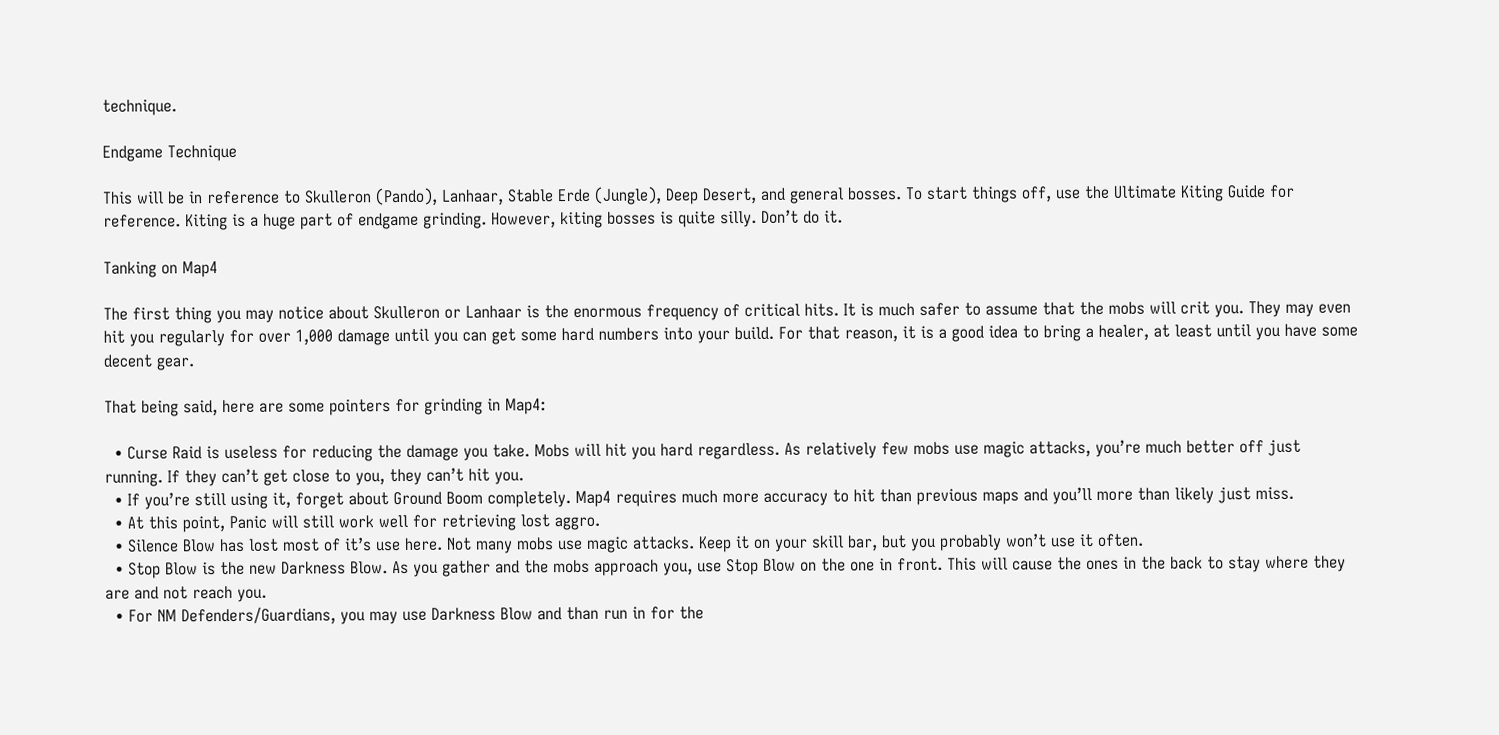technique.

Endgame Technique

This will be in reference to Skulleron (Pando), Lanhaar, Stable Erde (Jungle), Deep Desert, and general bosses. To start things off, use the Ultimate Kiting Guide for reference. Kiting is a huge part of endgame grinding. However, kiting bosses is quite silly. Don’t do it.

Tanking on Map4

The first thing you may notice about Skulleron or Lanhaar is the enormous frequency of critical hits. It is much safer to assume that the mobs will crit you. They may even hit you regularly for over 1,000 damage until you can get some hard numbers into your build. For that reason, it is a good idea to bring a healer, at least until you have some decent gear.

That being said, here are some pointers for grinding in Map4:

  • Curse Raid is useless for reducing the damage you take. Mobs will hit you hard regardless. As relatively few mobs use magic attacks, you’re much better off just running. If they can’t get close to you, they can’t hit you.
  • If you’re still using it, forget about Ground Boom completely. Map4 requires much more accuracy to hit than previous maps and you’ll more than likely just miss.
  • At this point, Panic will still work well for retrieving lost aggro.
  • Silence Blow has lost most of it’s use here. Not many mobs use magic attacks. Keep it on your skill bar, but you probably won’t use it often.
  • Stop Blow is the new Darkness Blow. As you gather and the mobs approach you, use Stop Blow on the one in front. This will cause the ones in the back to stay where they are and not reach you.
  • For NM Defenders/Guardians, you may use Darkness Blow and than run in for the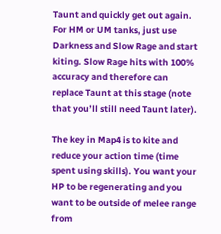Taunt and quickly get out again. For HM or UM tanks, just use Darkness and Slow Rage and start kiting. Slow Rage hits with 100% accuracy and therefore can replace Taunt at this stage (note that you’ll still need Taunt later).

The key in Map4 is to kite and reduce your action time (time spent using skills). You want your HP to be regenerating and you want to be outside of melee range from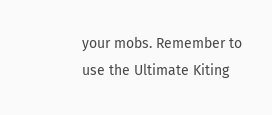your mobs. Remember to use the Ultimate Kiting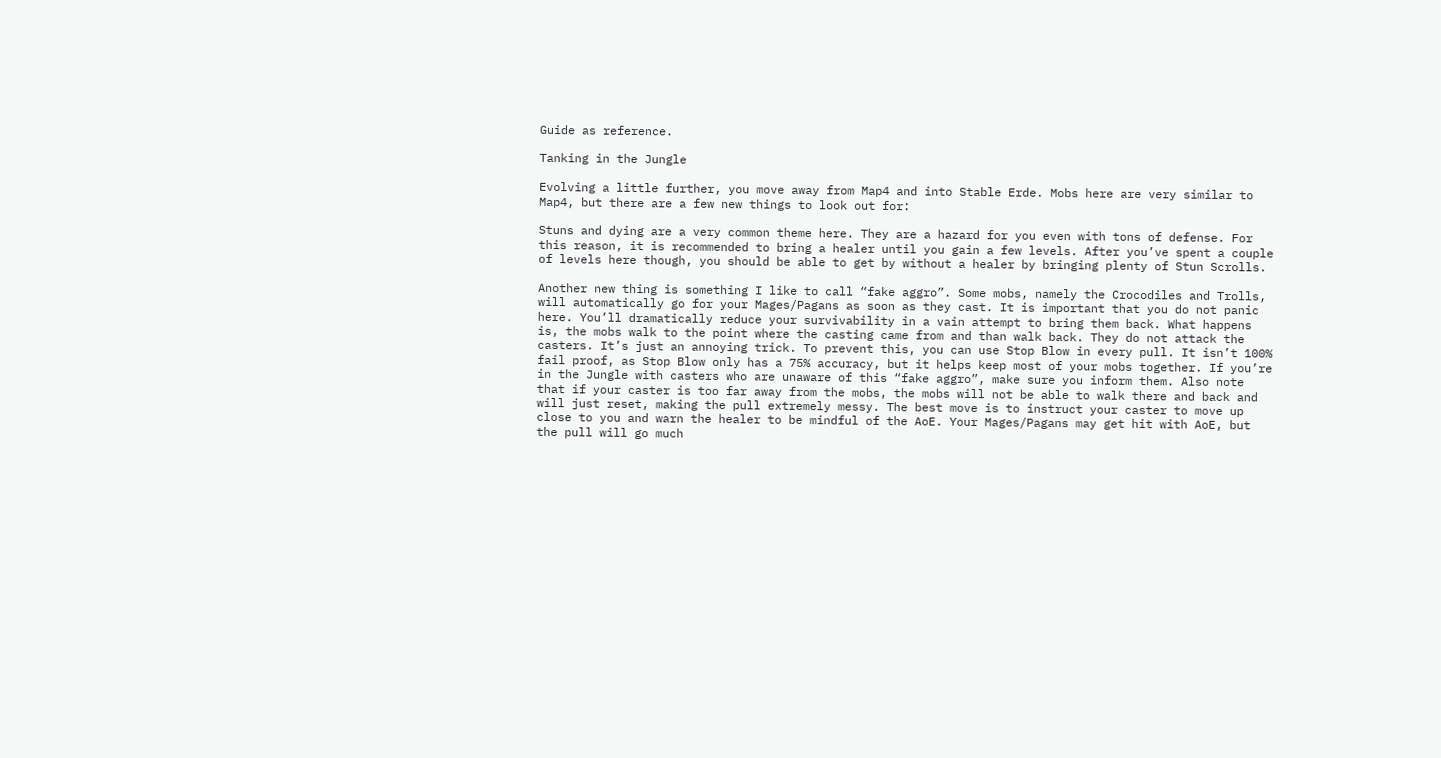Guide as reference.

Tanking in the Jungle

Evolving a little further, you move away from Map4 and into Stable Erde. Mobs here are very similar to Map4, but there are a few new things to look out for:

Stuns and dying are a very common theme here. They are a hazard for you even with tons of defense. For this reason, it is recommended to bring a healer until you gain a few levels. After you’ve spent a couple of levels here though, you should be able to get by without a healer by bringing plenty of Stun Scrolls.

Another new thing is something I like to call “fake aggro”. Some mobs, namely the Crocodiles and Trolls, will automatically go for your Mages/Pagans as soon as they cast. It is important that you do not panic here. You’ll dramatically reduce your survivability in a vain attempt to bring them back. What happens is, the mobs walk to the point where the casting came from and than walk back. They do not attack the casters. It’s just an annoying trick. To prevent this, you can use Stop Blow in every pull. It isn’t 100% fail proof, as Stop Blow only has a 75% accuracy, but it helps keep most of your mobs together. If you’re in the Jungle with casters who are unaware of this “fake aggro”, make sure you inform them. Also note that if your caster is too far away from the mobs, the mobs will not be able to walk there and back and will just reset, making the pull extremely messy. The best move is to instruct your caster to move up close to you and warn the healer to be mindful of the AoE. Your Mages/Pagans may get hit with AoE, but the pull will go much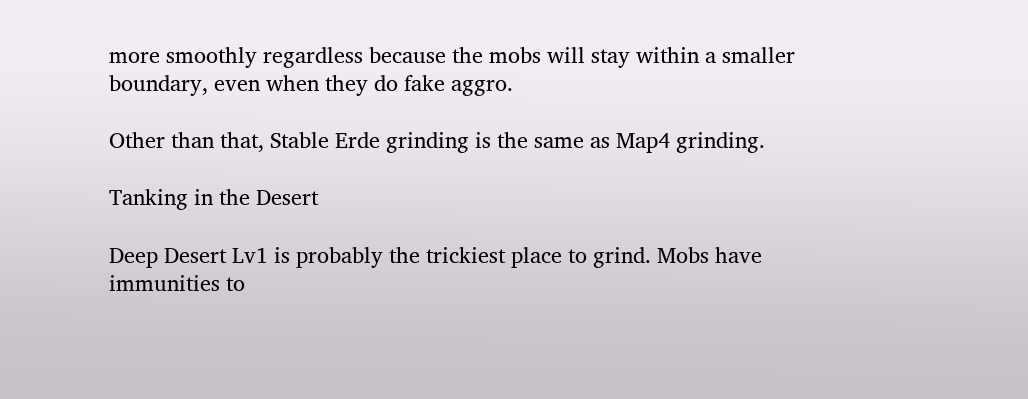more smoothly regardless because the mobs will stay within a smaller boundary, even when they do fake aggro.

Other than that, Stable Erde grinding is the same as Map4 grinding.

Tanking in the Desert

Deep Desert Lv1 is probably the trickiest place to grind. Mobs have immunities to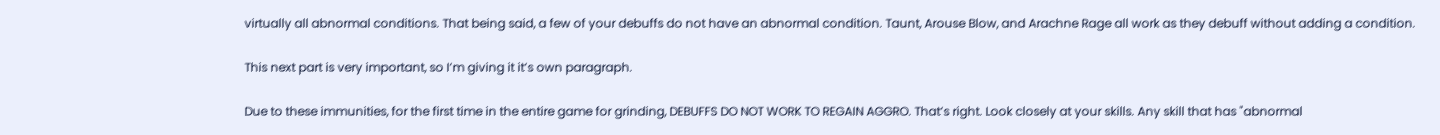virtually all abnormal conditions. That being said, a few of your debuffs do not have an abnormal condition. Taunt, Arouse Blow, and Arachne Rage all work as they debuff without adding a condition.

This next part is very important, so I’m giving it it’s own paragraph.

Due to these immunities, for the first time in the entire game for grinding, DEBUFFS DO NOT WORK TO REGAIN AGGRO. That’s right. Look closely at your skills. Any skill that has "abnormal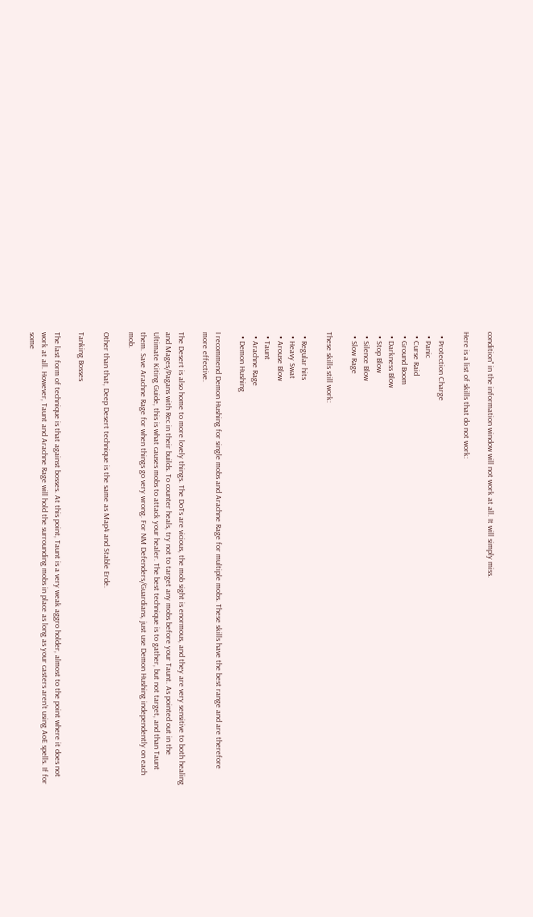condition" in the information window will not work at all. It will simply miss.

Here is a list of skills that do not work:

  • Protection Charge
  • Panic
  • Curse Raid
  • Ground Boom
  • Darkness Blow
  • Stop Blow
  • Silence Blow
  • Slow Rage

These skills still work:

  • Regular hits
  • Heavy Swat
  • Arouse Blow
  • Taunt
  • Arachne Rage
  • Demon Hushing

I recommend Demon Hushing for single mobs and Arachne Rage for multiple mobs. These skills have the best range and are therefore more effective.

The Desert is also home to more lovely things. The DoTs are vicious, the mob sight is enormous, and they are very sensitive to both healing and Mages/Pagans with Rec in their builds. To counter heals, try not to target any mobs before your Taunt. As pointed out in the Ultimate Kiting Guide, this is what causes mobs to attack your healer. The best technique is to gather, but not target, and than Taunt them. Save Arachne Rage for when things go very wrong. For NM Defenders/Guardians, just use Demon Hushing independently on each mob.

Other than that, Deep Desert technique is the same as Map4 and Stable Erde.

Tanking Bosses

The last form of technique is that against bosses. At this point, Taunt is a very weak aggro holder, almost to the point where it does not work at all. However, Taunt and Arachne Rage will hold the surrounding mobs in place as long as your casters aren’t using AoE spells. If for some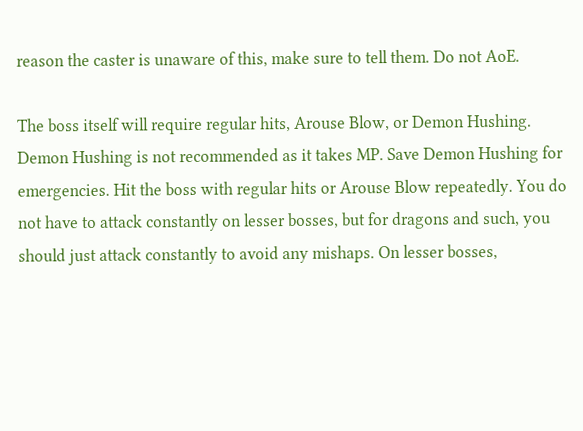reason the caster is unaware of this, make sure to tell them. Do not AoE.

The boss itself will require regular hits, Arouse Blow, or Demon Hushing. Demon Hushing is not recommended as it takes MP. Save Demon Hushing for emergencies. Hit the boss with regular hits or Arouse Blow repeatedly. You do not have to attack constantly on lesser bosses, but for dragons and such, you should just attack constantly to avoid any mishaps. On lesser bosses,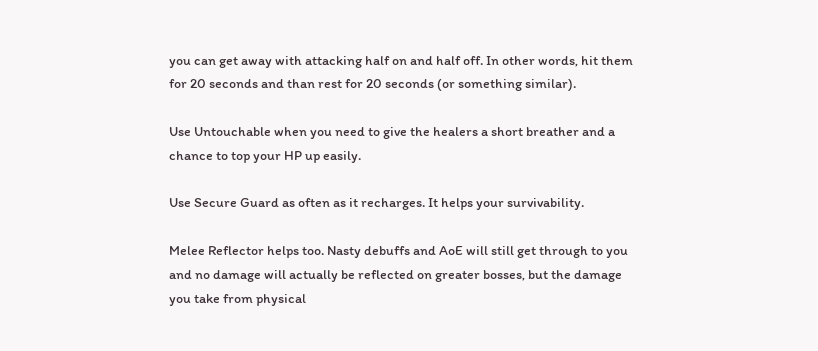you can get away with attacking half on and half off. In other words, hit them for 20 seconds and than rest for 20 seconds (or something similar).

Use Untouchable when you need to give the healers a short breather and a chance to top your HP up easily.

Use Secure Guard as often as it recharges. It helps your survivability.

Melee Reflector helps too. Nasty debuffs and AoE will still get through to you and no damage will actually be reflected on greater bosses, but the damage you take from physical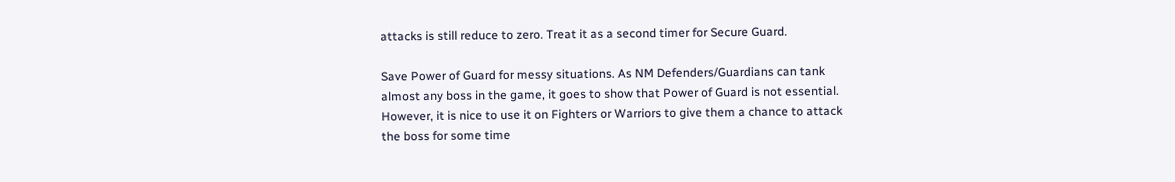attacks is still reduce to zero. Treat it as a second timer for Secure Guard.

Save Power of Guard for messy situations. As NM Defenders/Guardians can tank almost any boss in the game, it goes to show that Power of Guard is not essential. However, it is nice to use it on Fighters or Warriors to give them a chance to attack the boss for some time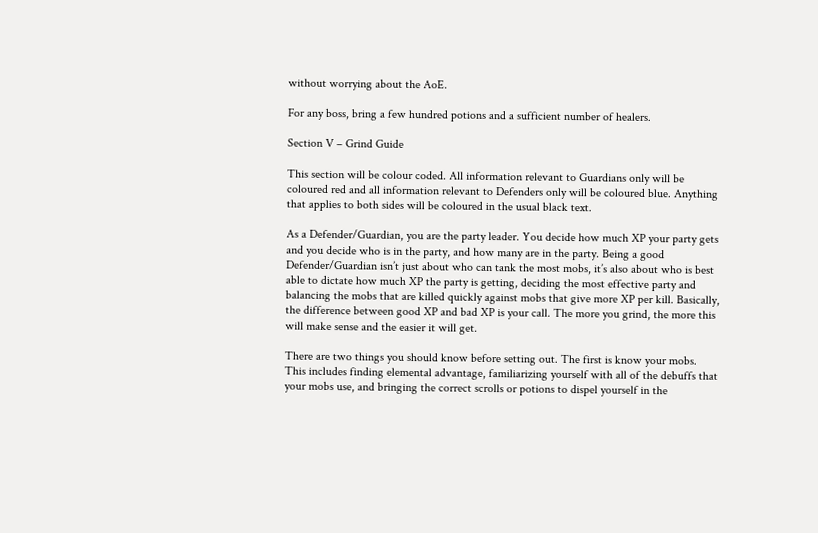without worrying about the AoE.

For any boss, bring a few hundred potions and a sufficient number of healers.

Section V – Grind Guide

This section will be colour coded. All information relevant to Guardians only will be coloured red and all information relevant to Defenders only will be coloured blue. Anything that applies to both sides will be coloured in the usual black text.

As a Defender/Guardian, you are the party leader. You decide how much XP your party gets and you decide who is in the party, and how many are in the party. Being a good Defender/Guardian isn’t just about who can tank the most mobs, it’s also about who is best able to dictate how much XP the party is getting, deciding the most effective party and balancing the mobs that are killed quickly against mobs that give more XP per kill. Basically, the difference between good XP and bad XP is your call. The more you grind, the more this will make sense and the easier it will get.

There are two things you should know before setting out. The first is know your mobs. This includes finding elemental advantage, familiarizing yourself with all of the debuffs that your mobs use, and bringing the correct scrolls or potions to dispel yourself in the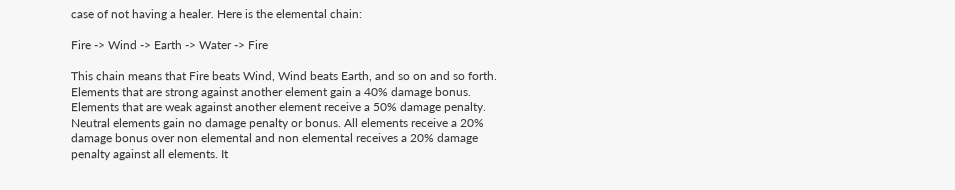case of not having a healer. Here is the elemental chain:

Fire -> Wind -> Earth -> Water -> Fire

This chain means that Fire beats Wind, Wind beats Earth, and so on and so forth. Elements that are strong against another element gain a 40% damage bonus. Elements that are weak against another element receive a 50% damage penalty. Neutral elements gain no damage penalty or bonus. All elements receive a 20% damage bonus over non elemental and non elemental receives a 20% damage penalty against all elements. It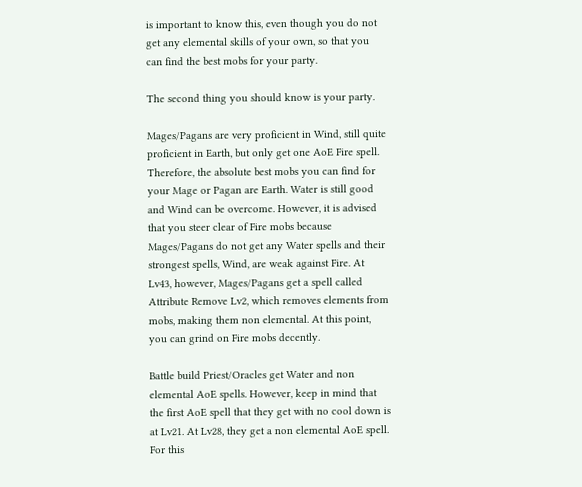is important to know this, even though you do not get any elemental skills of your own, so that you can find the best mobs for your party.

The second thing you should know is your party.

Mages/Pagans are very proficient in Wind, still quite proficient in Earth, but only get one AoE Fire spell. Therefore, the absolute best mobs you can find for your Mage or Pagan are Earth. Water is still good and Wind can be overcome. However, it is advised that you steer clear of Fire mobs because Mages/Pagans do not get any Water spells and their strongest spells, Wind, are weak against Fire. At Lv43, however, Mages/Pagans get a spell called Attribute Remove Lv2, which removes elements from mobs, making them non elemental. At this point, you can grind on Fire mobs decently.

Battle build Priest/Oracles get Water and non elemental AoE spells. However, keep in mind that the first AoE spell that they get with no cool down is at Lv21. At Lv28, they get a non elemental AoE spell. For this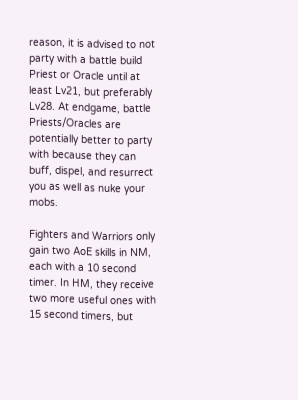reason, it is advised to not party with a battle build Priest or Oracle until at least Lv21, but preferably Lv28. At endgame, battle Priests/Oracles are potentially better to party with because they can buff, dispel, and resurrect you as well as nuke your mobs.

Fighters and Warriors only gain two AoE skills in NM, each with a 10 second timer. In HM, they receive two more useful ones with 15 second timers, but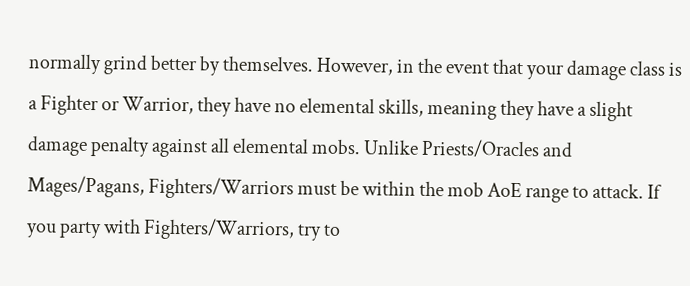normally grind better by themselves. However, in the event that your damage class is a Fighter or Warrior, they have no elemental skills, meaning they have a slight damage penalty against all elemental mobs. Unlike Priests/Oracles and Mages/Pagans, Fighters/Warriors must be within the mob AoE range to attack. If you party with Fighters/Warriors, try to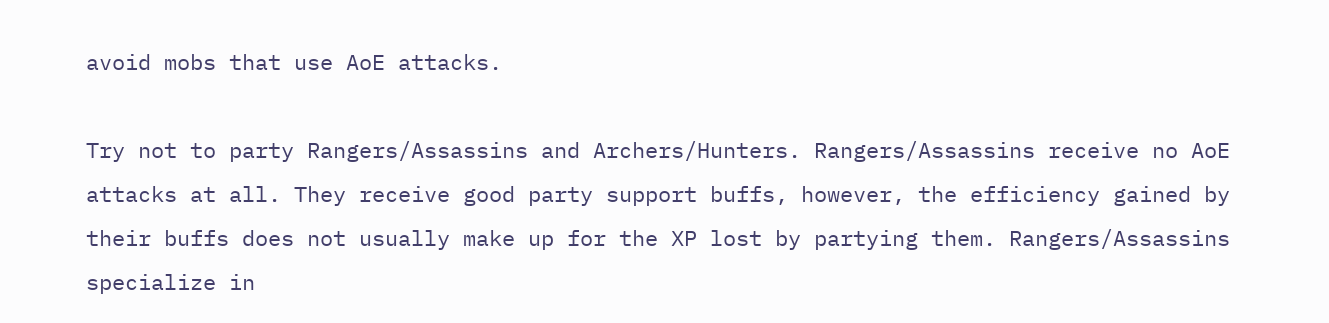avoid mobs that use AoE attacks.

Try not to party Rangers/Assassins and Archers/Hunters. Rangers/Assassins receive no AoE attacks at all. They receive good party support buffs, however, the efficiency gained by their buffs does not usually make up for the XP lost by partying them. Rangers/Assassins specialize in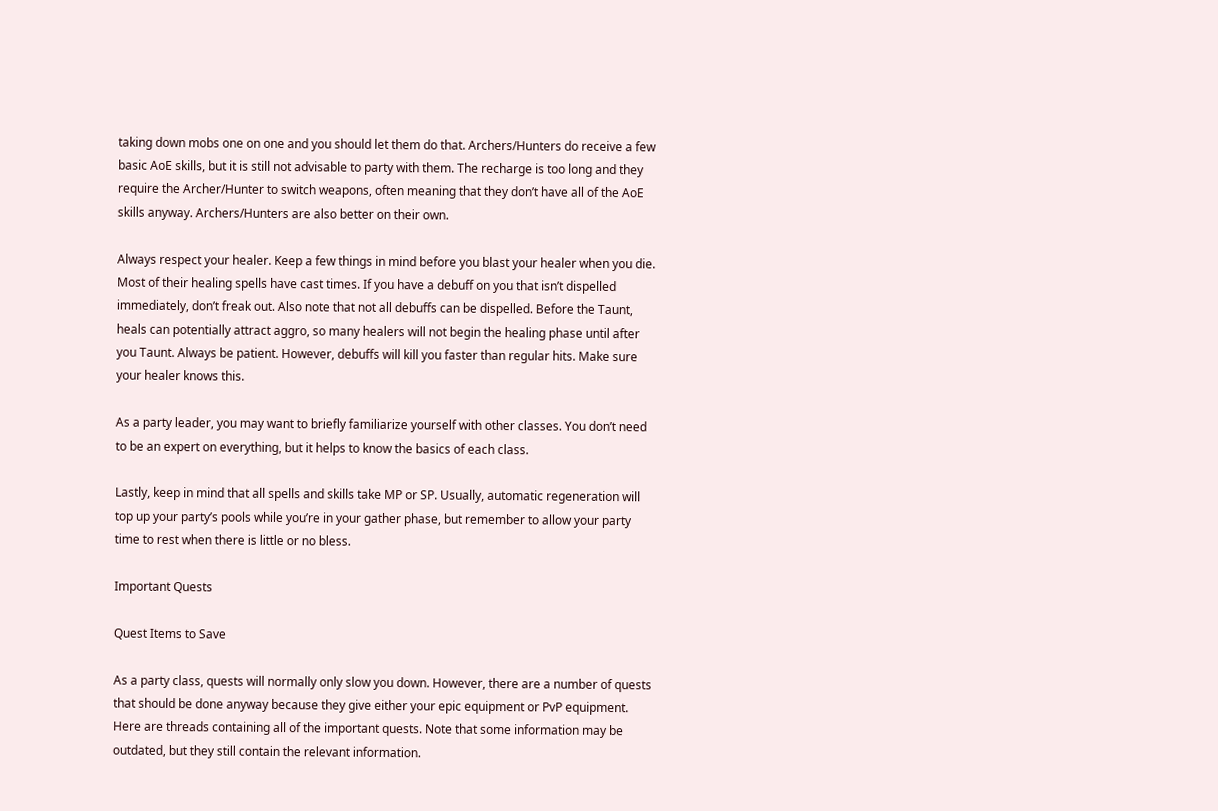taking down mobs one on one and you should let them do that. Archers/Hunters do receive a few basic AoE skills, but it is still not advisable to party with them. The recharge is too long and they require the Archer/Hunter to switch weapons, often meaning that they don’t have all of the AoE skills anyway. Archers/Hunters are also better on their own.

Always respect your healer. Keep a few things in mind before you blast your healer when you die. Most of their healing spells have cast times. If you have a debuff on you that isn’t dispelled immediately, don’t freak out. Also note that not all debuffs can be dispelled. Before the Taunt, heals can potentially attract aggro, so many healers will not begin the healing phase until after you Taunt. Always be patient. However, debuffs will kill you faster than regular hits. Make sure your healer knows this.

As a party leader, you may want to briefly familiarize yourself with other classes. You don’t need to be an expert on everything, but it helps to know the basics of each class.

Lastly, keep in mind that all spells and skills take MP or SP. Usually, automatic regeneration will top up your party’s pools while you’re in your gather phase, but remember to allow your party time to rest when there is little or no bless.

Important Quests

Quest Items to Save

As a party class, quests will normally only slow you down. However, there are a number of quests that should be done anyway because they give either your epic equipment or PvP equipment. Here are threads containing all of the important quests. Note that some information may be outdated, but they still contain the relevant information.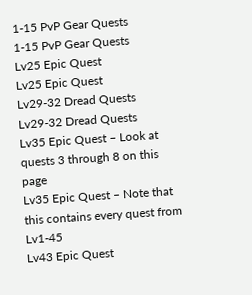1-15 PvP Gear Quests
1-15 PvP Gear Quests
Lv25 Epic Quest
Lv25 Epic Quest
Lv29-32 Dread Quests
Lv29-32 Dread Quests
Lv35 Epic Quest – Look at quests 3 through 8 on this page
Lv35 Epic Quest – Note that this contains every quest from Lv1-45
Lv43 Epic Quest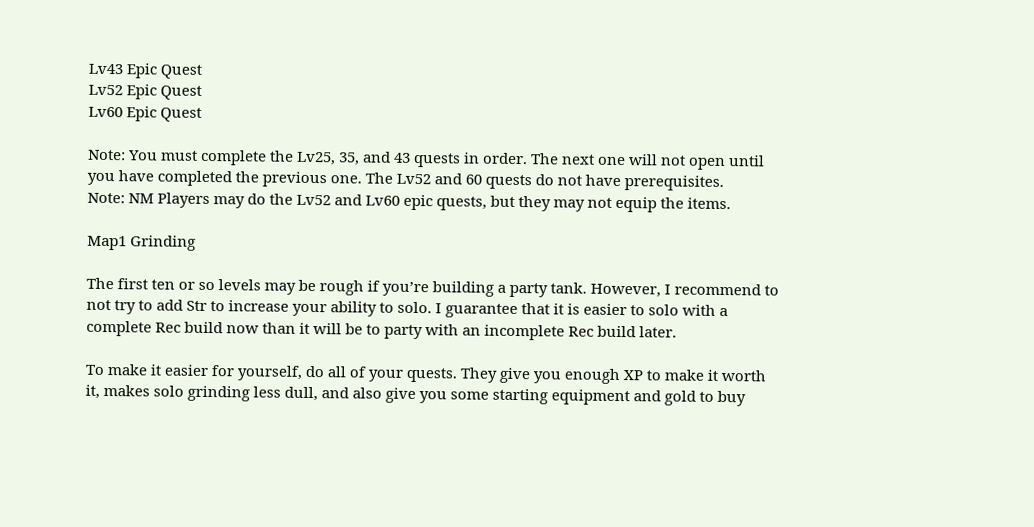Lv43 Epic Quest
Lv52 Epic Quest
Lv60 Epic Quest

Note: You must complete the Lv25, 35, and 43 quests in order. The next one will not open until you have completed the previous one. The Lv52 and 60 quests do not have prerequisites.
Note: NM Players may do the Lv52 and Lv60 epic quests, but they may not equip the items.

Map1 Grinding

The first ten or so levels may be rough if you’re building a party tank. However, I recommend to not try to add Str to increase your ability to solo. I guarantee that it is easier to solo with a complete Rec build now than it will be to party with an incomplete Rec build later.

To make it easier for yourself, do all of your quests. They give you enough XP to make it worth it, makes solo grinding less dull, and also give you some starting equipment and gold to buy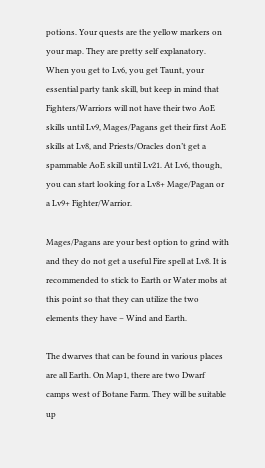potions. Your quests are the yellow markers on your map. They are pretty self explanatory. When you get to Lv6, you get Taunt, your essential party tank skill, but keep in mind that Fighters/Warriors will not have their two AoE skills until Lv9, Mages/Pagans get their first AoE skills at Lv8, and Priests/Oracles don’t get a spammable AoE skill until Lv21. At Lv6, though, you can start looking for a Lv8+ Mage/Pagan or a Lv9+ Fighter/Warrior.

Mages/Pagans are your best option to grind with and they do not get a useful Fire spell at Lv8. It is recommended to stick to Earth or Water mobs at this point so that they can utilize the two elements they have – Wind and Earth.

The dwarves that can be found in various places are all Earth. On Map1, there are two Dwarf camps west of Botane Farm. They will be suitable up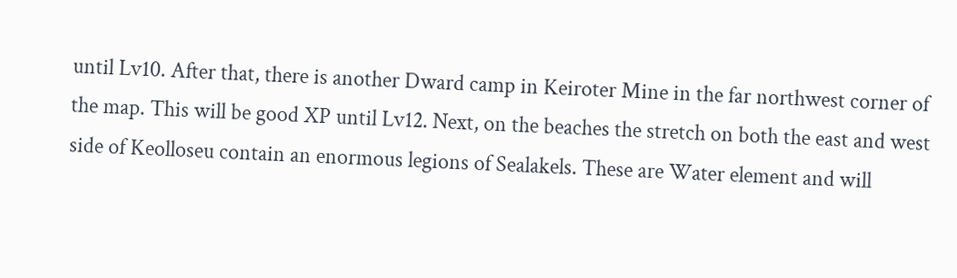until Lv10. After that, there is another Dward camp in Keiroter Mine in the far northwest corner of the map. This will be good XP until Lv12. Next, on the beaches the stretch on both the east and west side of Keolloseu contain an enormous legions of Sealakels. These are Water element and will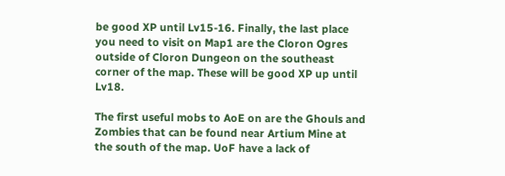be good XP until Lv15-16. Finally, the last place you need to visit on Map1 are the Cloron Ogres outside of Cloron Dungeon on the southeast corner of the map. These will be good XP up until Lv18.

The first useful mobs to AoE on are the Ghouls and Zombies that can be found near Artium Mine at the south of the map. UoF have a lack of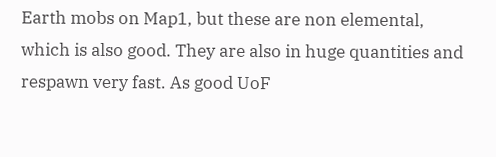Earth mobs on Map1, but these are non elemental, which is also good. They are also in huge quantities and respawn very fast. As good UoF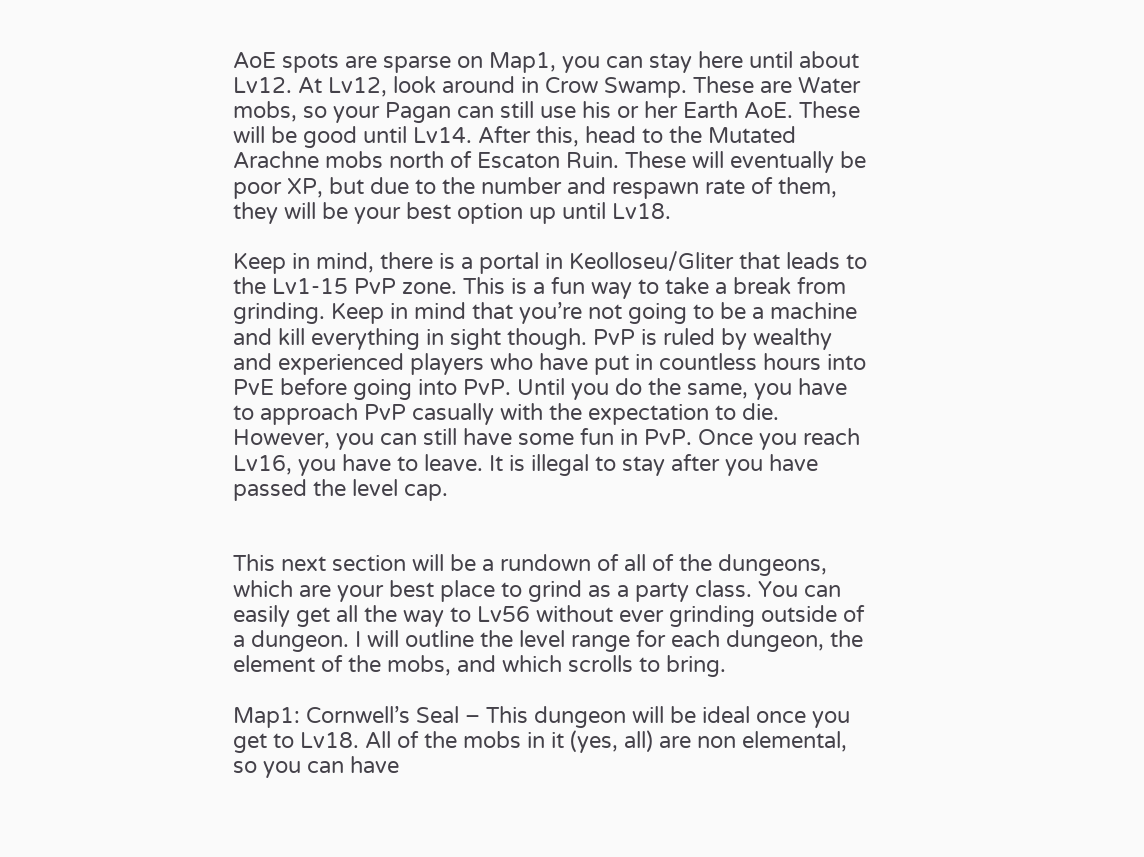AoE spots are sparse on Map1, you can stay here until about Lv12. At Lv12, look around in Crow Swamp. These are Water mobs, so your Pagan can still use his or her Earth AoE. These will be good until Lv14. After this, head to the Mutated Arachne mobs north of Escaton Ruin. These will eventually be poor XP, but due to the number and respawn rate of them, they will be your best option up until Lv18.

Keep in mind, there is a portal in Keolloseu/Gliter that leads to the Lv1-15 PvP zone. This is a fun way to take a break from grinding. Keep in mind that you’re not going to be a machine and kill everything in sight though. PvP is ruled by wealthy and experienced players who have put in countless hours into PvE before going into PvP. Until you do the same, you have to approach PvP casually with the expectation to die. However, you can still have some fun in PvP. Once you reach Lv16, you have to leave. It is illegal to stay after you have passed the level cap.


This next section will be a rundown of all of the dungeons, which are your best place to grind as a party class. You can easily get all the way to Lv56 without ever grinding outside of a dungeon. I will outline the level range for each dungeon, the element of the mobs, and which scrolls to bring.

Map1: Cornwell’s Seal – This dungeon will be ideal once you get to Lv18. All of the mobs in it (yes, all) are non elemental, so you can have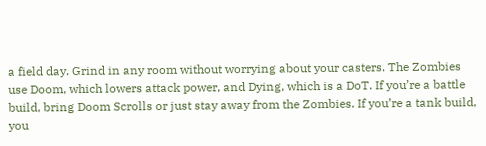a field day. Grind in any room without worrying about your casters. The Zombies use Doom, which lowers attack power, and Dying, which is a DoT. If you’re a battle build, bring Doom Scrolls or just stay away from the Zombies. If you’re a tank build, you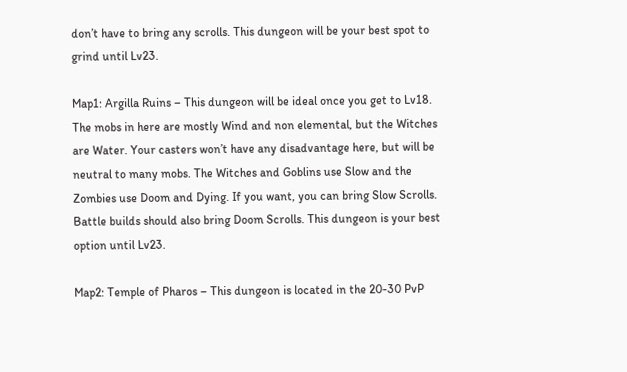don’t have to bring any scrolls. This dungeon will be your best spot to grind until Lv23.

Map1: Argilla Ruins – This dungeon will be ideal once you get to Lv18. The mobs in here are mostly Wind and non elemental, but the Witches are Water. Your casters won’t have any disadvantage here, but will be neutral to many mobs. The Witches and Goblins use Slow and the Zombies use Doom and Dying. If you want, you can bring Slow Scrolls. Battle builds should also bring Doom Scrolls. This dungeon is your best option until Lv23.

Map2: Temple of Pharos – This dungeon is located in the 20-30 PvP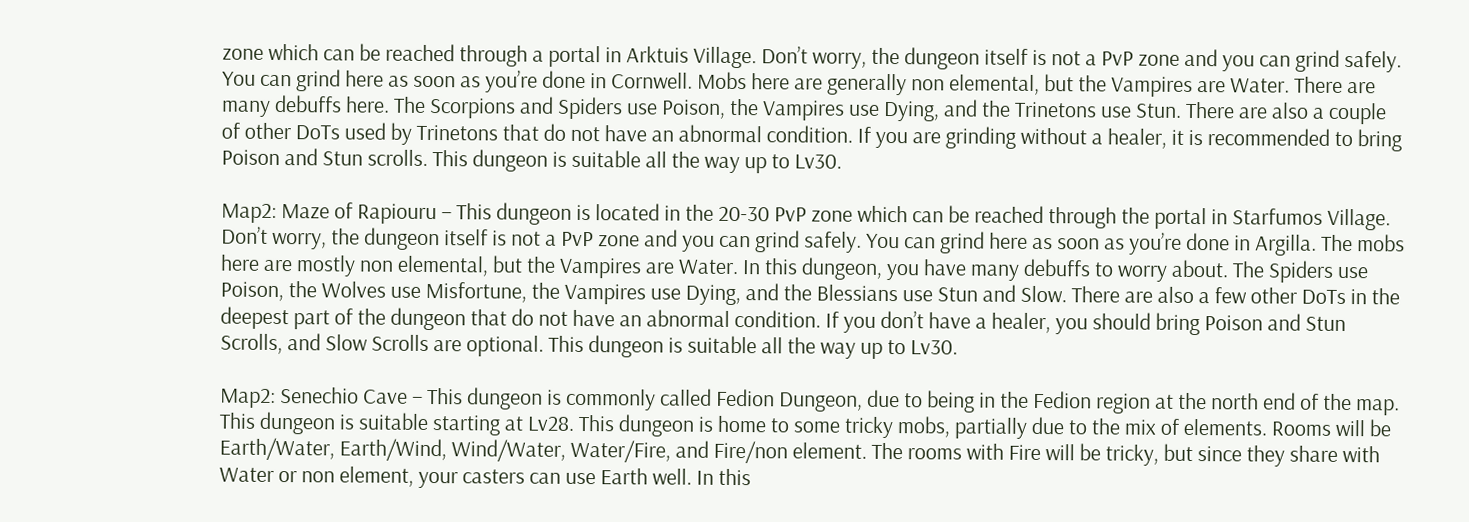zone which can be reached through a portal in Arktuis Village. Don’t worry, the dungeon itself is not a PvP zone and you can grind safely. You can grind here as soon as you’re done in Cornwell. Mobs here are generally non elemental, but the Vampires are Water. There are many debuffs here. The Scorpions and Spiders use Poison, the Vampires use Dying, and the Trinetons use Stun. There are also a couple of other DoTs used by Trinetons that do not have an abnormal condition. If you are grinding without a healer, it is recommended to bring Poison and Stun scrolls. This dungeon is suitable all the way up to Lv30.

Map2: Maze of Rapiouru – This dungeon is located in the 20-30 PvP zone which can be reached through the portal in Starfumos Village. Don’t worry, the dungeon itself is not a PvP zone and you can grind safely. You can grind here as soon as you’re done in Argilla. The mobs here are mostly non elemental, but the Vampires are Water. In this dungeon, you have many debuffs to worry about. The Spiders use Poison, the Wolves use Misfortune, the Vampires use Dying, and the Blessians use Stun and Slow. There are also a few other DoTs in the deepest part of the dungeon that do not have an abnormal condition. If you don’t have a healer, you should bring Poison and Stun Scrolls, and Slow Scrolls are optional. This dungeon is suitable all the way up to Lv30.

Map2: Senechio Cave – This dungeon is commonly called Fedion Dungeon, due to being in the Fedion region at the north end of the map. This dungeon is suitable starting at Lv28. This dungeon is home to some tricky mobs, partially due to the mix of elements. Rooms will be Earth/Water, Earth/Wind, Wind/Water, Water/Fire, and Fire/non element. The rooms with Fire will be tricky, but since they share with Water or non element, your casters can use Earth well. In this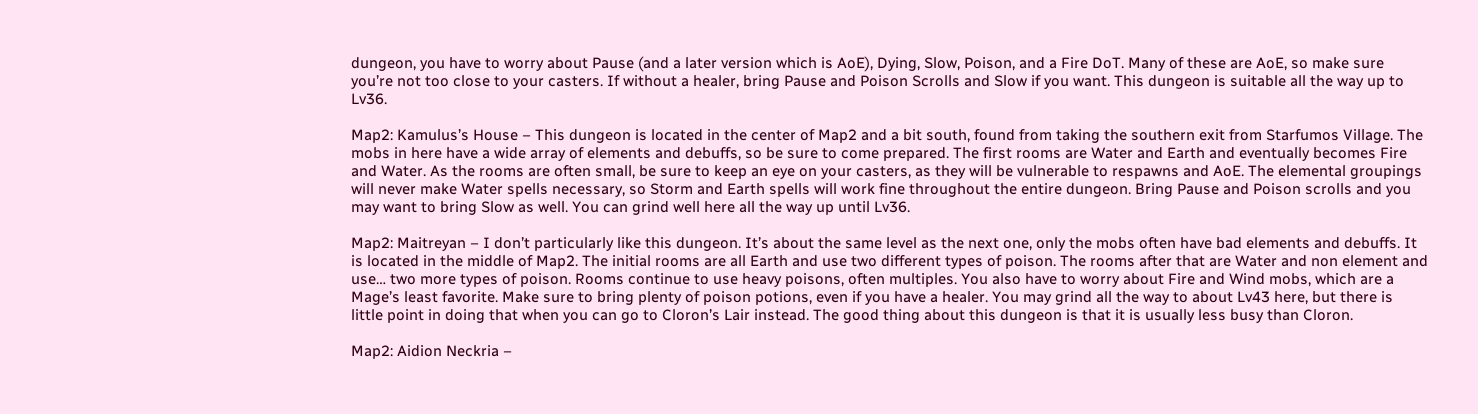dungeon, you have to worry about Pause (and a later version which is AoE), Dying, Slow, Poison, and a Fire DoT. Many of these are AoE, so make sure you’re not too close to your casters. If without a healer, bring Pause and Poison Scrolls and Slow if you want. This dungeon is suitable all the way up to Lv36.

Map2: Kamulus’s House – This dungeon is located in the center of Map2 and a bit south, found from taking the southern exit from Starfumos Village. The mobs in here have a wide array of elements and debuffs, so be sure to come prepared. The first rooms are Water and Earth and eventually becomes Fire and Water. As the rooms are often small, be sure to keep an eye on your casters, as they will be vulnerable to respawns and AoE. The elemental groupings will never make Water spells necessary, so Storm and Earth spells will work fine throughout the entire dungeon. Bring Pause and Poison scrolls and you may want to bring Slow as well. You can grind well here all the way up until Lv36.

Map2: Maitreyan – I don’t particularly like this dungeon. It’s about the same level as the next one, only the mobs often have bad elements and debuffs. It is located in the middle of Map2. The initial rooms are all Earth and use two different types of poison. The rooms after that are Water and non element and use… two more types of poison. Rooms continue to use heavy poisons, often multiples. You also have to worry about Fire and Wind mobs, which are a Mage’s least favorite. Make sure to bring plenty of poison potions, even if you have a healer. You may grind all the way to about Lv43 here, but there is little point in doing that when you can go to Cloron’s Lair instead. The good thing about this dungeon is that it is usually less busy than Cloron.

Map2: Aidion Neckria –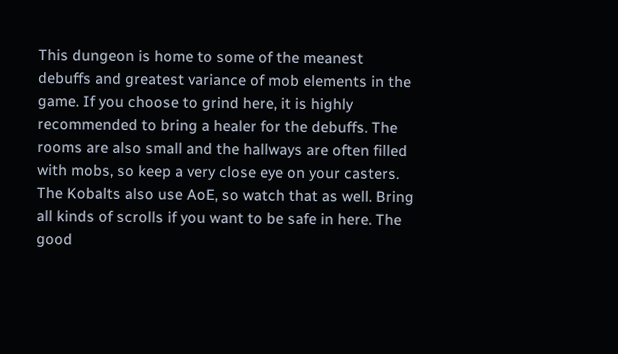This dungeon is home to some of the meanest debuffs and greatest variance of mob elements in the game. If you choose to grind here, it is highly recommended to bring a healer for the debuffs. The rooms are also small and the hallways are often filled with mobs, so keep a very close eye on your casters. The Kobalts also use AoE, so watch that as well. Bring all kinds of scrolls if you want to be safe in here. The good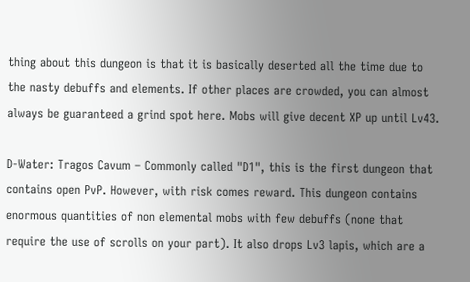thing about this dungeon is that it is basically deserted all the time due to the nasty debuffs and elements. If other places are crowded, you can almost always be guaranteed a grind spot here. Mobs will give decent XP up until Lv43.

D-Water: Tragos Cavum – Commonly called "D1", this is the first dungeon that contains open PvP. However, with risk comes reward. This dungeon contains enormous quantities of non elemental mobs with few debuffs (none that require the use of scrolls on your part). It also drops Lv3 lapis, which are a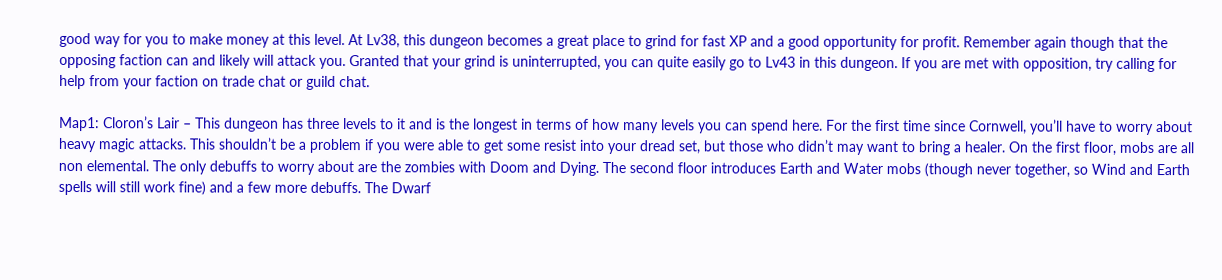good way for you to make money at this level. At Lv38, this dungeon becomes a great place to grind for fast XP and a good opportunity for profit. Remember again though that the opposing faction can and likely will attack you. Granted that your grind is uninterrupted, you can quite easily go to Lv43 in this dungeon. If you are met with opposition, try calling for help from your faction on trade chat or guild chat.

Map1: Cloron’s Lair – This dungeon has three levels to it and is the longest in terms of how many levels you can spend here. For the first time since Cornwell, you’ll have to worry about heavy magic attacks. This shouldn’t be a problem if you were able to get some resist into your dread set, but those who didn’t may want to bring a healer. On the first floor, mobs are all non elemental. The only debuffs to worry about are the zombies with Doom and Dying. The second floor introduces Earth and Water mobs (though never together, so Wind and Earth spells will still work fine) and a few more debuffs. The Dwarf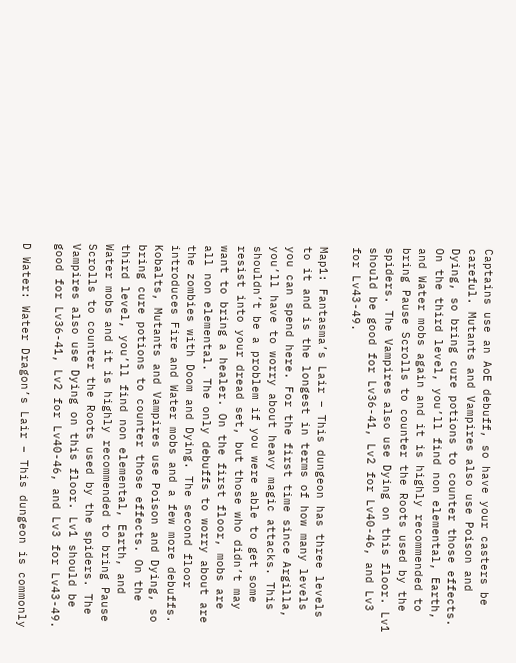Captains use an AoE debuff, so have your casters be careful. Mutants and Vampires also use Poison and Dying, so bring cure potions to counter those effects. On the third level, you’ll find non elemental, Earth, and Water mobs again and it is highly recommended to bring Pause Scrolls to counter the Roots used by the spiders. The Vampires also use Dying on this floor. Lv1 should be good for Lv36-41, Lv2 for Lv40-46, and Lv3 for Lv43-49.

Map1: Fantasma’s Lair – This dungeon has three levels to it and is the longest in terms of how many levels you can spend here. For the first time since Argilla, you’ll have to worry about heavy magic attacks. This shouldn’t be a problem if you were able to get some resist into your dread set, but those who didn’t may want to bring a healer. On the first floor, mobs are all non elemental. The only debuffs to worry about are the zombies with Doom and Dying. The second floor introduces Fire and Water mobs and a few more debuffs. Kobalts, Mutants and Vampires use Poison and Dying, so bring cure potions to counter those effects. On the third level, you’ll find non elemental, Earth, and Water mobs and it is highly recommended to bring Pause Scrolls to counter the Roots used by the spiders. The Vampires also use Dying on this floor. Lv1 should be good for Lv36-41, Lv2 for Lv40-46, and Lv3 for Lv43-49.

D Water: Water Dragon’s Lair – This dungeon is commonly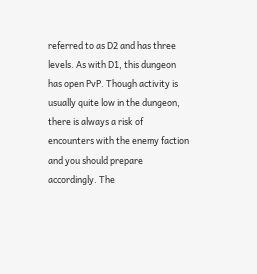referred to as D2 and has three levels. As with D1, this dungeon has open PvP. Though activity is usually quite low in the dungeon, there is always a risk of encounters with the enemy faction and you should prepare accordingly. The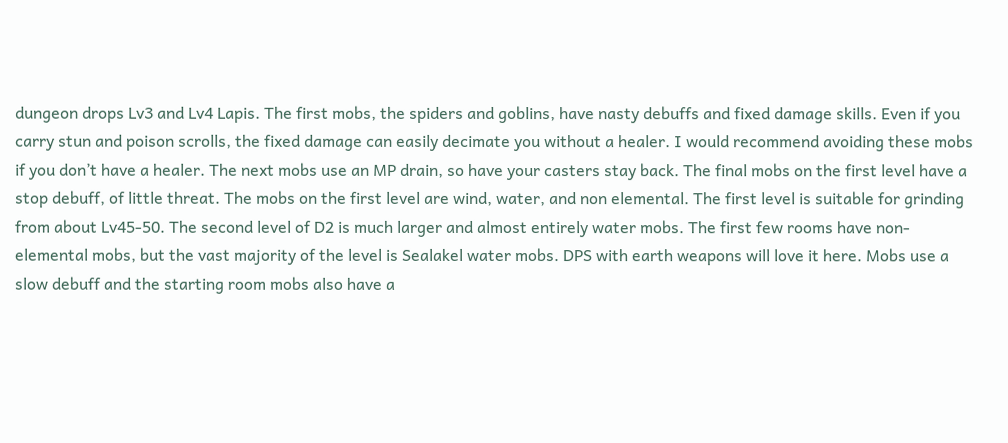dungeon drops Lv3 and Lv4 Lapis. The first mobs, the spiders and goblins, have nasty debuffs and fixed damage skills. Even if you carry stun and poison scrolls, the fixed damage can easily decimate you without a healer. I would recommend avoiding these mobs if you don’t have a healer. The next mobs use an MP drain, so have your casters stay back. The final mobs on the first level have a stop debuff, of little threat. The mobs on the first level are wind, water, and non elemental. The first level is suitable for grinding from about Lv45-50. The second level of D2 is much larger and almost entirely water mobs. The first few rooms have non-elemental mobs, but the vast majority of the level is Sealakel water mobs. DPS with earth weapons will love it here. Mobs use a slow debuff and the starting room mobs also have a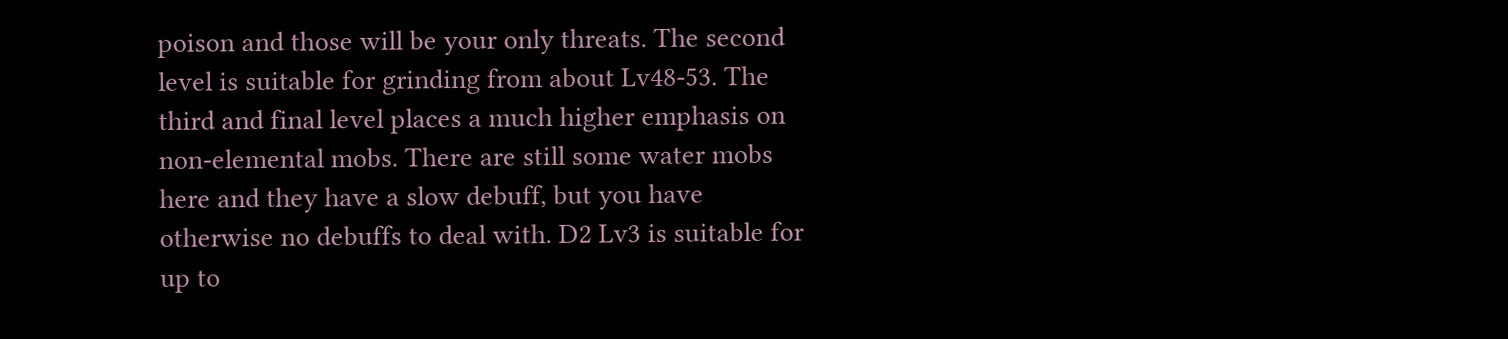poison and those will be your only threats. The second level is suitable for grinding from about Lv48-53. The third and final level places a much higher emphasis on non-elemental mobs. There are still some water mobs here and they have a slow debuff, but you have otherwise no debuffs to deal with. D2 Lv3 is suitable for up to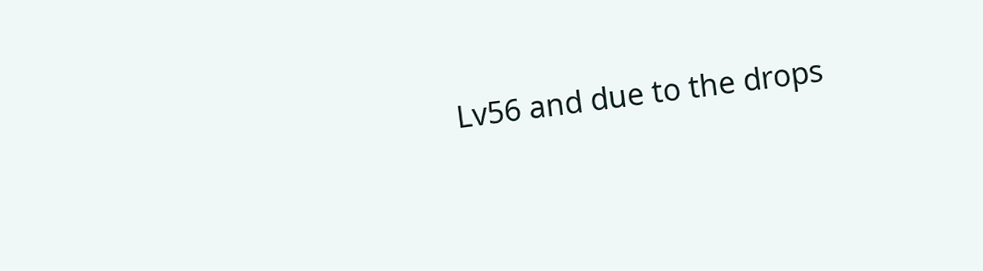Lv56 and due to the drops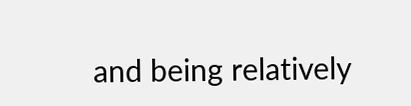and being relatively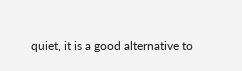quiet, it is a good alternative to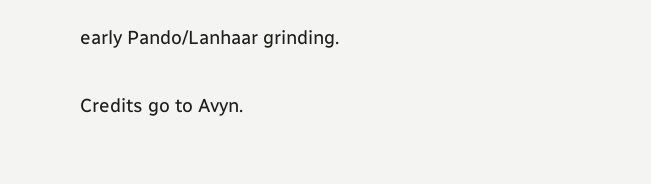early Pando/Lanhaar grinding.

Credits go to Avyn.